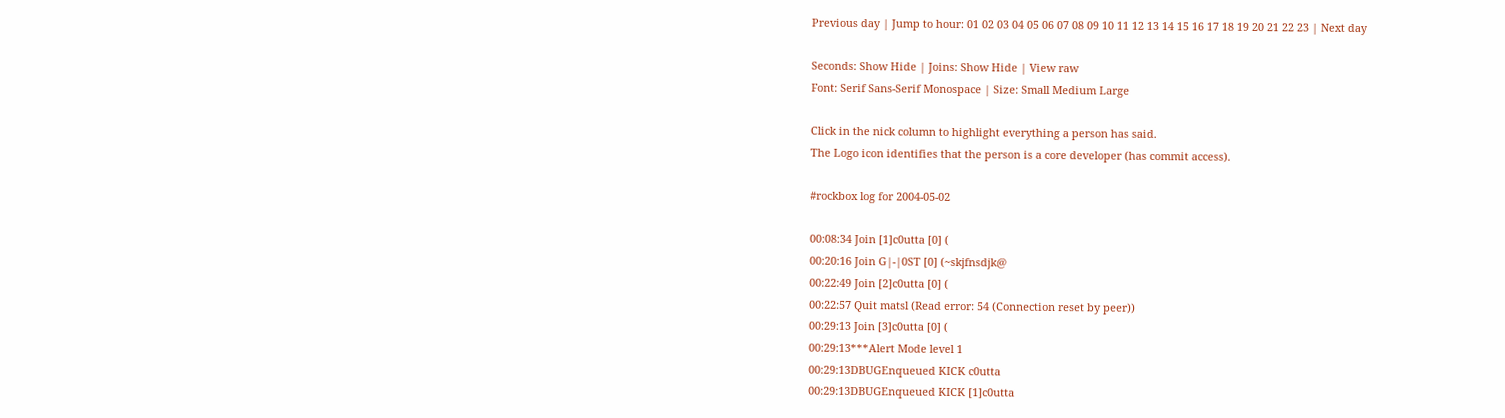Previous day | Jump to hour: 01 02 03 04 05 06 07 08 09 10 11 12 13 14 15 16 17 18 19 20 21 22 23 | Next day

Seconds: Show Hide | Joins: Show Hide | View raw
Font: Serif Sans-Serif Monospace | Size: Small Medium Large

Click in the nick column to highlight everything a person has said.
The Logo icon identifies that the person is a core developer (has commit access).

#rockbox log for 2004-05-02

00:08:34 Join [1]c0utta [0] (
00:20:16 Join G|-|0ST [0] (~skjfnsdjk@
00:22:49 Join [2]c0utta [0] (
00:22:57 Quit matsl (Read error: 54 (Connection reset by peer))
00:29:13 Join [3]c0utta [0] (
00:29:13***Alert Mode level 1
00:29:13DBUGEnqueued KICK c0utta
00:29:13DBUGEnqueued KICK [1]c0utta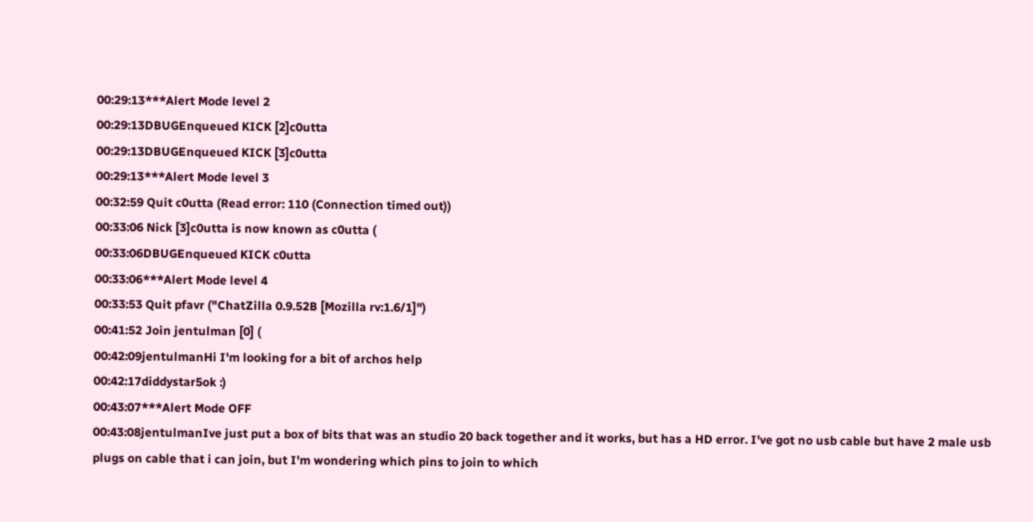00:29:13***Alert Mode level 2
00:29:13DBUGEnqueued KICK [2]c0utta
00:29:13DBUGEnqueued KICK [3]c0utta
00:29:13***Alert Mode level 3
00:32:59 Quit c0utta (Read error: 110 (Connection timed out))
00:33:06 Nick [3]c0utta is now known as c0utta (
00:33:06DBUGEnqueued KICK c0utta
00:33:06***Alert Mode level 4
00:33:53 Quit pfavr ("ChatZilla 0.9.52B [Mozilla rv:1.6/1]")
00:41:52 Join jentulman [0] (
00:42:09jentulmanHi I'm looking for a bit of archos help
00:42:17diddystar5ok :)
00:43:07***Alert Mode OFF
00:43:08jentulmanIve just put a box of bits that was an studio 20 back together and it works, but has a HD error. I've got no usb cable but have 2 male usb plugs on cable that i can join, but I'm wondering which pins to join to which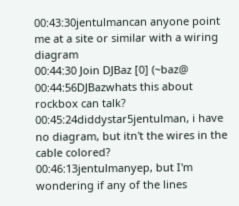00:43:30jentulmancan anyone point me at a site or similar with a wiring diagram
00:44:30 Join DJBaz [0] (~baz@
00:44:56DJBazwhats this about rockbox can talk?
00:45:24diddystar5jentulman, i have no diagram, but itn't the wires in the cable colored?
00:46:13jentulmanyep, but I'm wondering if any of the lines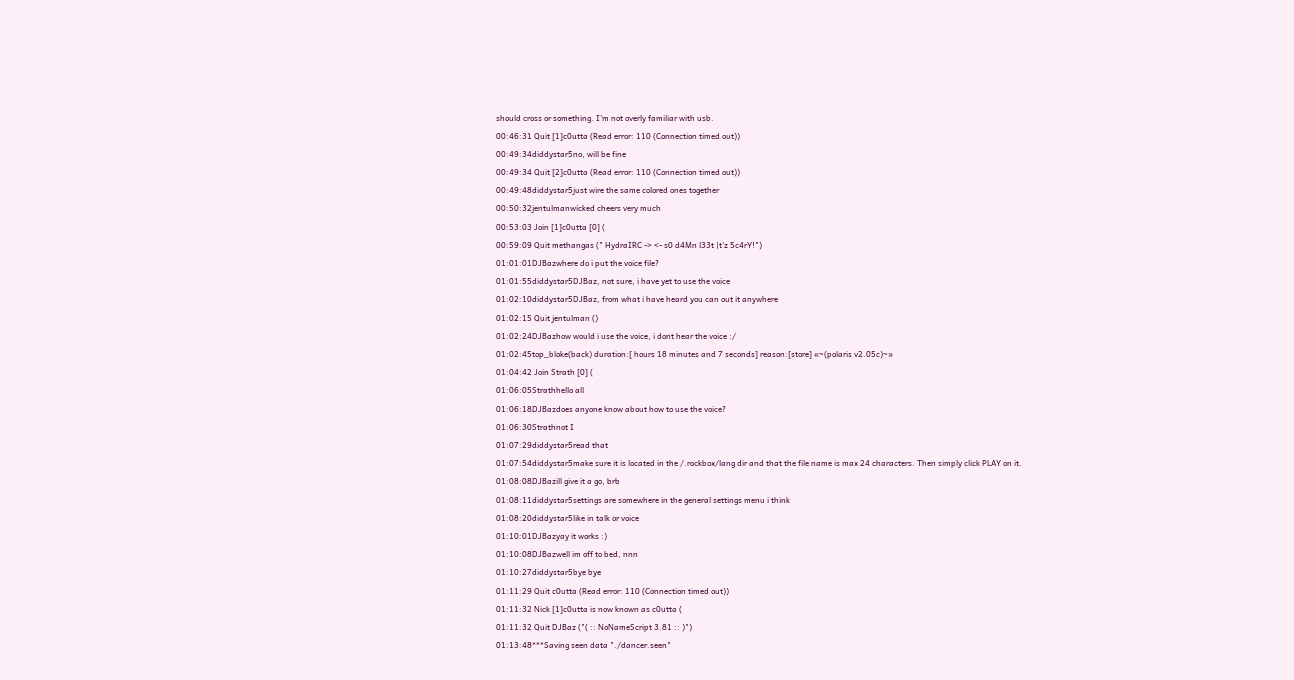should cross or something. I'm not overly familiar with usb.
00:46:31 Quit [1]c0utta (Read error: 110 (Connection timed out))
00:49:34diddystar5no, will be fine
00:49:34 Quit [2]c0utta (Read error: 110 (Connection timed out))
00:49:48diddystar5just wire the same colored ones together
00:50:32jentulmanwicked cheers very much
00:53:03 Join [1]c0utta [0] (
00:59:09 Quit methangas (" HydraIRC -> <- s0 d4Mn l33t |t'z 5c4rY!")
01:01:01DJBazwhere do i put the voice file?
01:01:55diddystar5DJBaz, not sure, i have yet to use the voice
01:02:10diddystar5DJBaz, from what i have heard you can out it anywhere
01:02:15 Quit jentulman ()
01:02:24DJBazhow would i use the voice, i dont hear the voice :/
01:02:45top_bloke(back) duration:[ hours 18 minutes and 7 seconds] reason:[store] «~(polaris v2.05c)~»
01:04:42 Join Strath [0] (
01:06:05Strathhello all
01:06:18DJBazdoes anyone know about how to use the voice?
01:06:30Strathnot I
01:07:29diddystar5read that
01:07:54diddystar5make sure it is located in the /.rockbox/lang dir and that the file name is max 24 characters. Then simply click PLAY on it.
01:08:08DJBazill give it a go, brb
01:08:11diddystar5settings are somewhere in the general settings menu i think
01:08:20diddystar5like in talk or voice
01:10:01DJBazyay it works :)
01:10:08DJBazwell im off to bed, nnn
01:10:27diddystar5bye bye
01:11:29 Quit c0utta (Read error: 110 (Connection timed out))
01:11:32 Nick [1]c0utta is now known as c0utta (
01:11:32 Quit DJBaz ("( :: NoNameScript 3.81 :: )")
01:13:48***Saving seen data "./dancer.seen"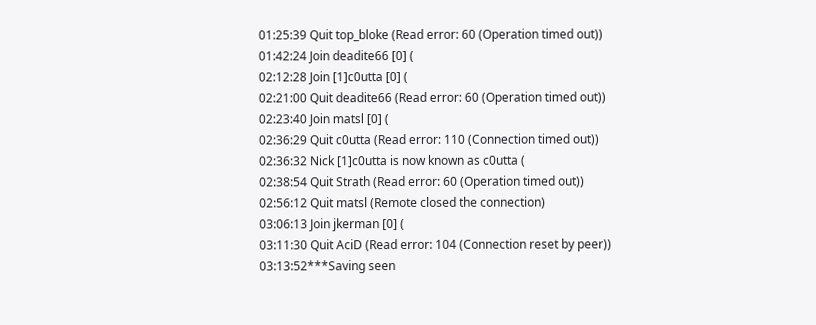01:25:39 Quit top_bloke (Read error: 60 (Operation timed out))
01:42:24 Join deadite66 [0] (
02:12:28 Join [1]c0utta [0] (
02:21:00 Quit deadite66 (Read error: 60 (Operation timed out))
02:23:40 Join matsl [0] (
02:36:29 Quit c0utta (Read error: 110 (Connection timed out))
02:36:32 Nick [1]c0utta is now known as c0utta (
02:38:54 Quit Strath (Read error: 60 (Operation timed out))
02:56:12 Quit matsl (Remote closed the connection)
03:06:13 Join jkerman [0] (
03:11:30 Quit AciD (Read error: 104 (Connection reset by peer))
03:13:52***Saving seen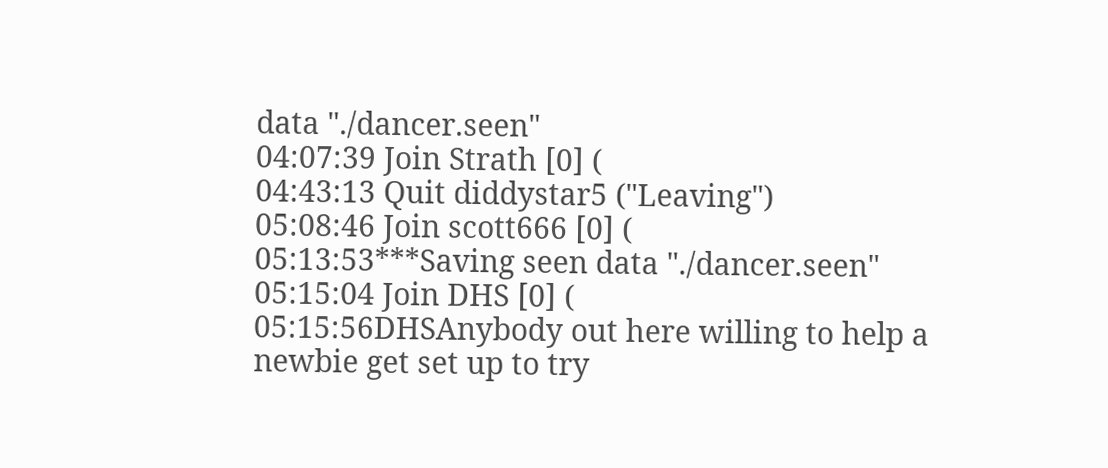data "./dancer.seen"
04:07:39 Join Strath [0] (
04:43:13 Quit diddystar5 ("Leaving")
05:08:46 Join scott666 [0] (
05:13:53***Saving seen data "./dancer.seen"
05:15:04 Join DHS [0] (
05:15:56DHSAnybody out here willing to help a newbie get set up to try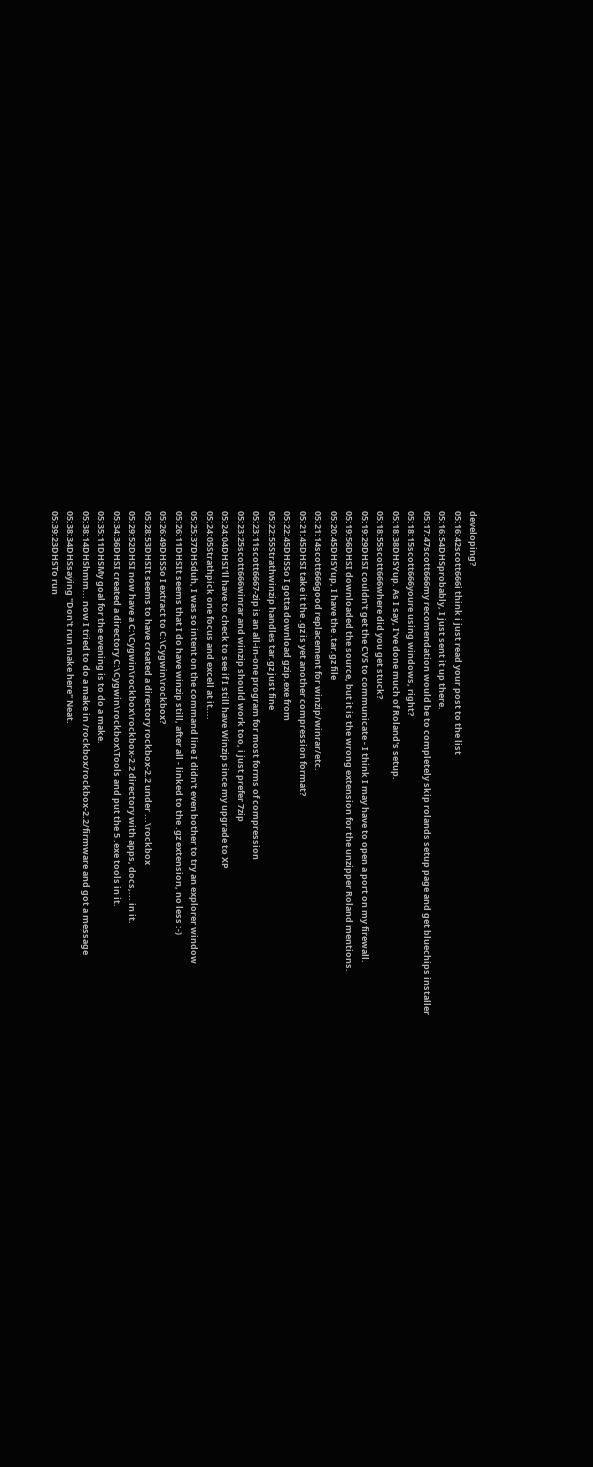developing?
05:16:42scott666i think i just read your post to the list
05:16:54DHSprobably, I just sent it up there.
05:17:47scott666my recomendation would be to completely skip rolands setup page and get bluechips installer
05:18:15scott666youre using windows, right?
05:18:38DHSYup. As I say, I've done much of Roland's setup.
05:18:55scott666where did you get stuck?
05:19:29DHSI couldn't get the CVS to communicate - I think I may have to open a port on my firewall.
05:19:56DHSI downloaded the source, but it is the wrong extension for the unzipper Roland mentions.
05:20:45DHSYup, I have the .tar.gz file
05:21:14scott666good replacement for winzip/winrar/etc.
05:21:45DHSI take it the .gz is yet another compression format?
05:22:45DHSSo I gotta download gzip.exe from
05:22:55Strathwinzip handles tar.gz just fine
05:23:11scott6667-zip is an all-in-one program for most forms of compression
05:23:25scott666winrar and winzip should work too, i just prefer 7zip
05:24:04DHSI'll have to check to see if I still have Winzip since my upgrade to XP
05:24:05Strathpick one focus and excell at it....
05:25:37DHSduh, I was so intent on the command line I didn't even bother to try an explorer window
05:26:11DHSIt seems that I do have winzip still, after all - linked to the .gz extension, no less :-)
05:26:49DHSSo I extract to C:\Cygwin\rockbox?
05:28:53DHSIt seems to have created a directory rockbox-2.2 under ...\rockbox
05:29:52DHSI now have a C:\Cygwin\rockbox\rockbox-2.2 directory with apps, docs,... in it.
05:34:36DHSI created a directory C:\Cygwin\rockbox\Tools and put the 5 .exe tools in it.
05:35:11DHSMy goal for the evening is to do a make.
05:38:14DHShmm... now I tried to do a make in /rockbox/rockbox-2.2/firmware and got a message
05:38:34DHSsaying "Don't run make here" Neat.
05:39:23DHSTo run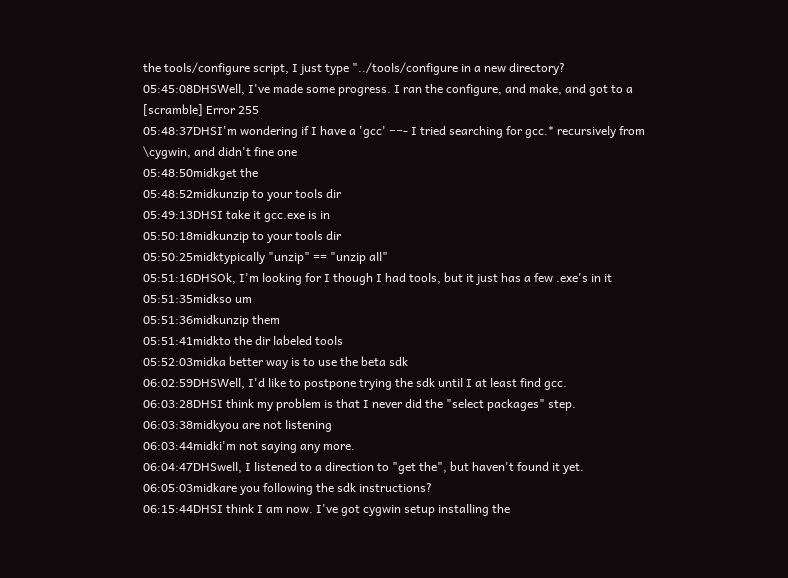the tools/configure script, I just type "../tools/configure in a new directory?
05:45:08DHSWell, I've made some progress. I ran the configure, and make, and got to a [scramble] Error 255
05:48:37DHSI'm wondering if I have a 'gcc' −−- I tried searching for gcc.* recursively from \cygwin, and didn't fine one
05:48:50midkget the
05:48:52midkunzip to your tools dir
05:49:13DHSI take it gcc.exe is in
05:50:18midkunzip to your tools dir
05:50:25midktypically "unzip" == "unzip all"
05:51:16DHSOk, I'm looking for I though I had tools, but it just has a few .exe's in it
05:51:35midkso um
05:51:36midkunzip them
05:51:41midkto the dir labeled tools
05:52:03midka better way is to use the beta sdk
06:02:59DHSWell, I'd like to postpone trying the sdk until I at least find gcc.
06:03:28DHSI think my problem is that I never did the "select packages" step.
06:03:38midkyou are not listening
06:03:44midki'm not saying any more.
06:04:47DHSwell, I listened to a direction to "get the", but haven't found it yet.
06:05:03midkare you following the sdk instructions?
06:15:44DHSI think I am now. I've got cygwin setup installing the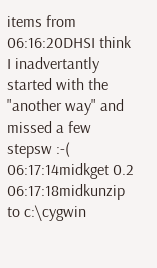items from
06:16:20DHSI think I inadvertantly started with the "another way" and missed a few stepsw :-(
06:17:14midkget 0.2
06:17:18midkunzip to c:\cygwin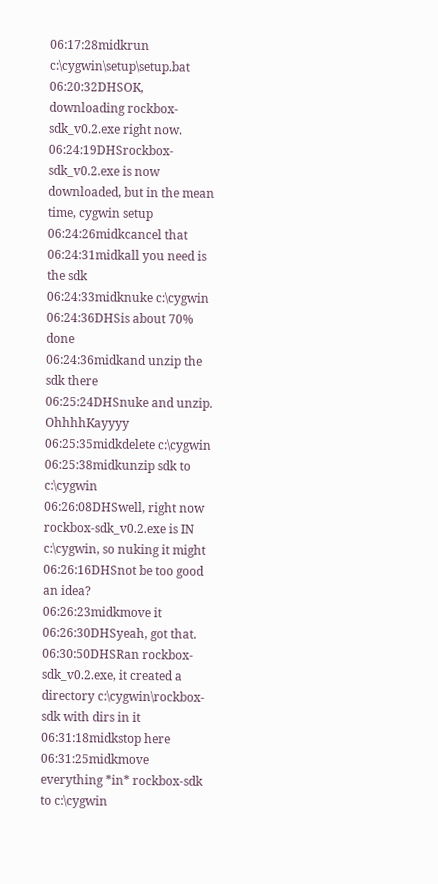06:17:28midkrun c:\cygwin\setup\setup.bat
06:20:32DHSOK, downloading rockbox-sdk_v0.2.exe right now.
06:24:19DHSrockbox-sdk_v0.2.exe is now downloaded, but in the mean time, cygwin setup
06:24:26midkcancel that
06:24:31midkall you need is the sdk
06:24:33midknuke c:\cygwin
06:24:36DHSis about 70% done
06:24:36midkand unzip the sdk there
06:25:24DHSnuke and unzip. OhhhhKayyyy
06:25:35midkdelete c:\cygwin
06:25:38midkunzip sdk to c:\cygwin
06:26:08DHSwell, right now rockbox-sdk_v0.2.exe is IN c:\cygwin, so nuking it might
06:26:16DHSnot be too good an idea?
06:26:23midkmove it
06:26:30DHSyeah, got that.
06:30:50DHSRan rockbox-sdk_v0.2.exe, it created a directory c:\cygwin\rockbox-sdk with dirs in it
06:31:18midkstop here
06:31:25midkmove everything *in* rockbox-sdk to c:\cygwin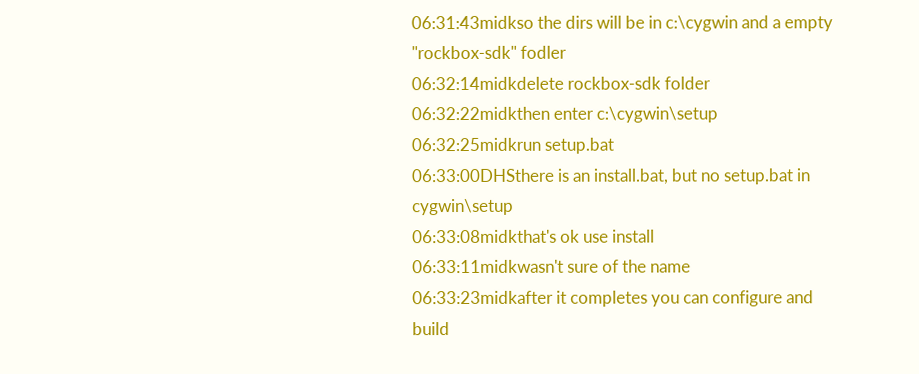06:31:43midkso the dirs will be in c:\cygwin and a empty "rockbox-sdk" fodler
06:32:14midkdelete rockbox-sdk folder
06:32:22midkthen enter c:\cygwin\setup
06:32:25midkrun setup.bat
06:33:00DHSthere is an install.bat, but no setup.bat in cygwin\setup
06:33:08midkthat's ok use install
06:33:11midkwasn't sure of the name
06:33:23midkafter it completes you can configure and build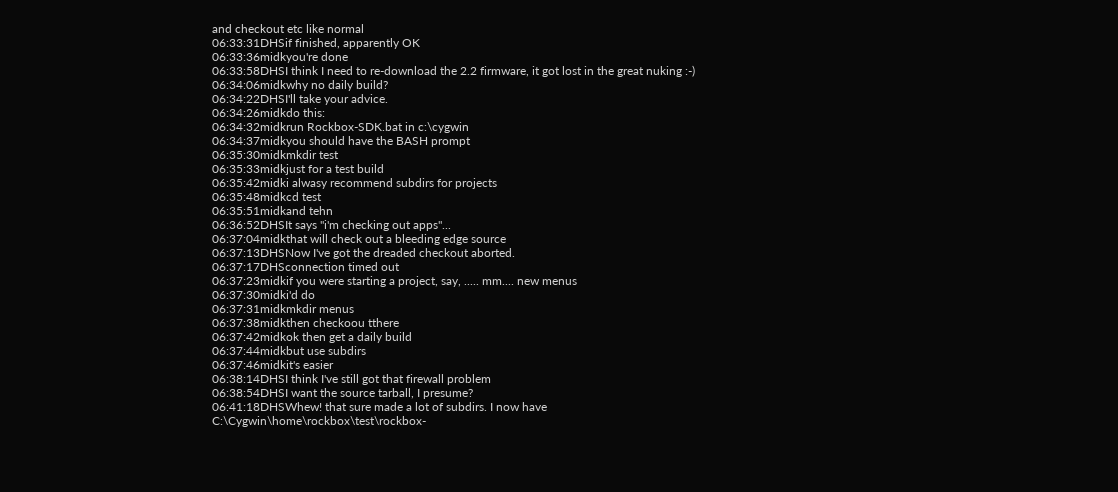and checkout etc like normal
06:33:31DHSif finished, apparently OK
06:33:36midkyou're done
06:33:58DHSI think I need to re-download the 2.2 firmware, it got lost in the great nuking :-)
06:34:06midkwhy no daily build?
06:34:22DHSI'll take your advice.
06:34:26midkdo this:
06:34:32midkrun Rockbox-SDK.bat in c:\cygwin
06:34:37midkyou should have the BASH prompt
06:35:30midkmkdir test
06:35:33midkjust for a test build
06:35:42midki alwasy recommend subdirs for projects
06:35:48midkcd test
06:35:51midkand tehn
06:36:52DHSIt says "i'm checking out apps"...
06:37:04midkthat will check out a bleeding edge source
06:37:13DHSNow I've got the dreaded checkout aborted.
06:37:17DHSconnection timed out
06:37:23midkif you were starting a project, say, ..... mm.... new menus
06:37:30midki'd do
06:37:31midkmkdir menus
06:37:38midkthen checkoou tthere
06:37:42midkok then get a daily build
06:37:44midkbut use subdirs
06:37:46midkit's easier
06:38:14DHSI think I've still got that firewall problem
06:38:54DHSI want the source tarball, I presume?
06:41:18DHSWhew! that sure made a lot of subdirs. I now have C:\Cygwin\home\rockbox\test\rockbox-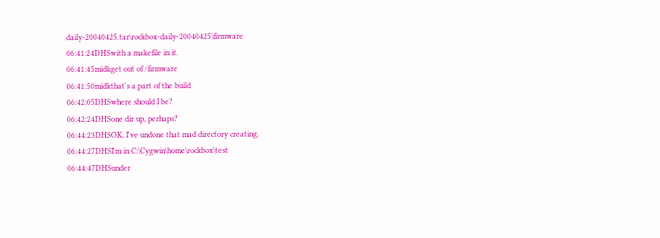daily-20040425.tar\rockbox-daily-20040425\firmware
06:41:24DHSwith a makefile in it.
06:41:45midkget out of /firmware
06:41:50midkthat's a part of the build
06:42:05DHSwhere should I be?
06:42:24DHSone dir up, perhaps?
06:44:23DHSOK, I've undone that mad directory creating.
06:44:27DHSI'm in C:\Cygwin\home\rockbox\test
06:44:47DHSunder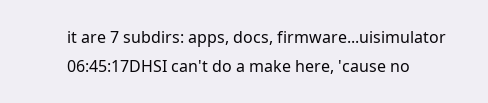it are 7 subdirs: apps, docs, firmware...uisimulator
06:45:17DHSI can't do a make here, 'cause no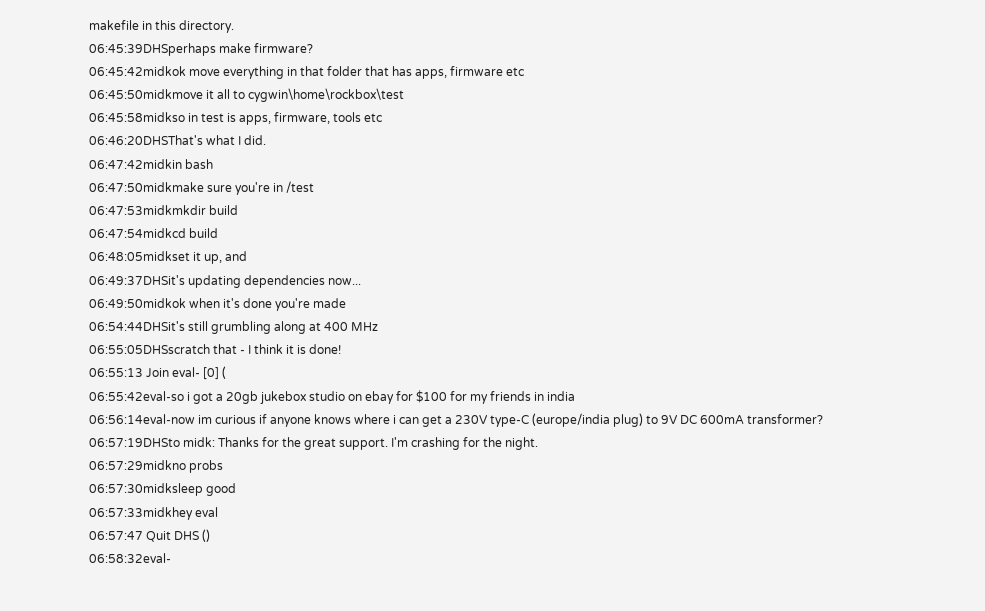makefile in this directory.
06:45:39DHSperhaps make firmware?
06:45:42midkok move everything in that folder that has apps, firmware etc
06:45:50midkmove it all to cygwin\home\rockbox\test
06:45:58midkso in test is apps, firmware, tools etc
06:46:20DHSThat's what I did.
06:47:42midkin bash
06:47:50midkmake sure you're in /test
06:47:53midkmkdir build
06:47:54midkcd build
06:48:05midkset it up, and
06:49:37DHSit's updating dependencies now...
06:49:50midkok when it's done you're made
06:54:44DHSit's still grumbling along at 400 MHz
06:55:05DHSscratch that - I think it is done!
06:55:13 Join eval- [0] (
06:55:42eval-so i got a 20gb jukebox studio on ebay for $100 for my friends in india
06:56:14eval-now im curious if anyone knows where i can get a 230V type-C (europe/india plug) to 9V DC 600mA transformer?
06:57:19DHSto midk: Thanks for the great support. I'm crashing for the night.
06:57:29midkno probs
06:57:30midksleep good
06:57:33midkhey eval
06:57:47 Quit DHS ()
06:58:32eval-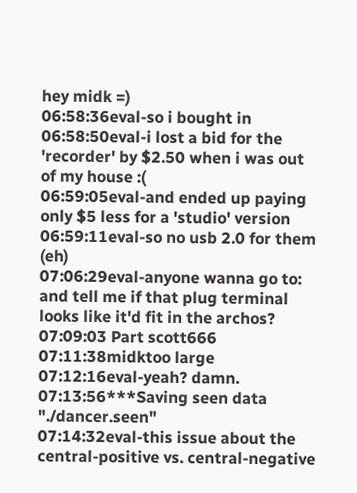hey midk =)
06:58:36eval-so i bought in
06:58:50eval-i lost a bid for the 'recorder' by $2.50 when i was out of my house :(
06:59:05eval-and ended up paying only $5 less for a 'studio' version
06:59:11eval-so no usb 2.0 for them (eh)
07:06:29eval-anyone wanna go to: and tell me if that plug terminal looks like it'd fit in the archos?
07:09:03 Part scott666
07:11:38midktoo large
07:12:16eval-yeah? damn.
07:13:56***Saving seen data "./dancer.seen"
07:14:32eval-this issue about the central-positive vs. central-negative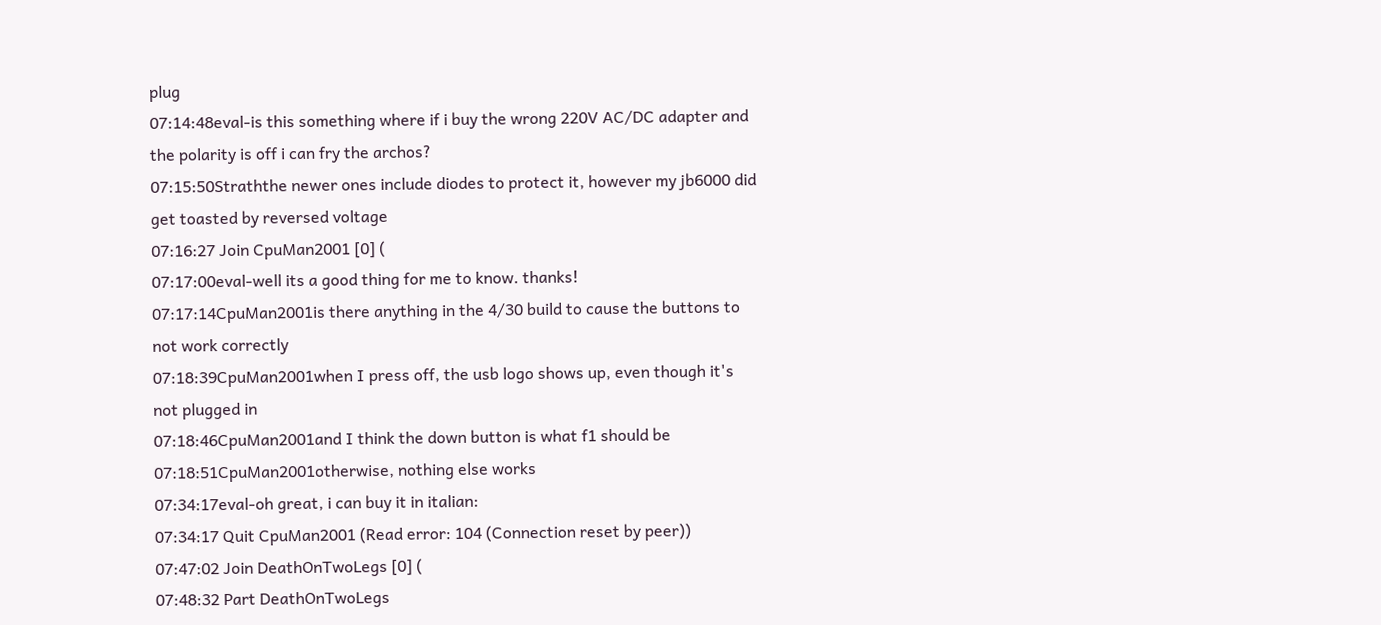plug
07:14:48eval-is this something where if i buy the wrong 220V AC/DC adapter and the polarity is off i can fry the archos?
07:15:50Straththe newer ones include diodes to protect it, however my jb6000 did get toasted by reversed voltage
07:16:27 Join CpuMan2001 [0] (
07:17:00eval-well its a good thing for me to know. thanks!
07:17:14CpuMan2001is there anything in the 4/30 build to cause the buttons to not work correctly
07:18:39CpuMan2001when I press off, the usb logo shows up, even though it's not plugged in
07:18:46CpuMan2001and I think the down button is what f1 should be
07:18:51CpuMan2001otherwise, nothing else works
07:34:17eval-oh great, i can buy it in italian:
07:34:17 Quit CpuMan2001 (Read error: 104 (Connection reset by peer))
07:47:02 Join DeathOnTwoLegs [0] (
07:48:32 Part DeathOnTwoLegs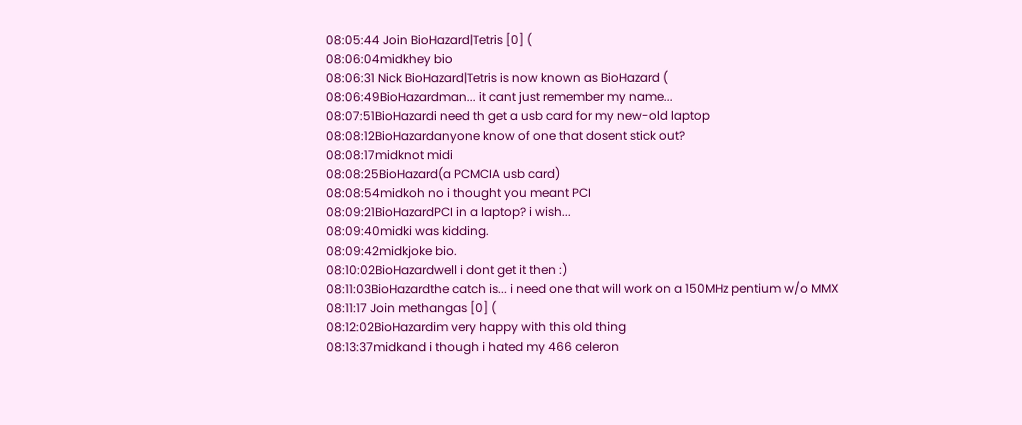08:05:44 Join BioHazard|Tetris [0] (
08:06:04midkhey bio
08:06:31 Nick BioHazard|Tetris is now known as BioHazard (
08:06:49BioHazardman... it cant just remember my name...
08:07:51BioHazardi need th get a usb card for my new-old laptop
08:08:12BioHazardanyone know of one that dosent stick out?
08:08:17midknot midi
08:08:25BioHazard(a PCMCIA usb card)
08:08:54midkoh no i thought you meant PCI
08:09:21BioHazardPCI in a laptop? i wish...
08:09:40midki was kidding.
08:09:42midkjoke bio.
08:10:02BioHazardwell i dont get it then :)
08:11:03BioHazardthe catch is... i need one that will work on a 150MHz pentium w/o MMX
08:11:17 Join methangas [0] (
08:12:02BioHazardim very happy with this old thing
08:13:37midkand i though i hated my 466 celeron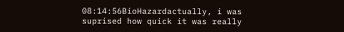08:14:56BioHazardactually, i was suprised how quick it was really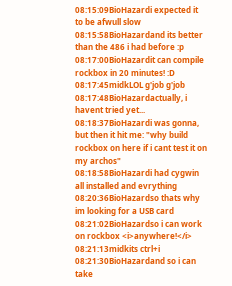08:15:09BioHazardi expected it to be afwull slow
08:15:58BioHazardand its better than the 486 i had before :p
08:17:00BioHazardit can compile rockbox in 20 minutes! :D
08:17:45midkLOL g'job g'job
08:17:48BioHazardactually, i havent tried yet...
08:18:37BioHazardi was gonna, but then it hit me: "why build rockbox on here if i cant test it on my archos"
08:18:58BioHazardi had cygwin all installed and evrything
08:20:36BioHazardso thats why im looking for a USB card
08:21:02BioHazardso i can work on rockbox <i>anywhere!</i>
08:21:13midkits ctrl+i
08:21:30BioHazardand so i can take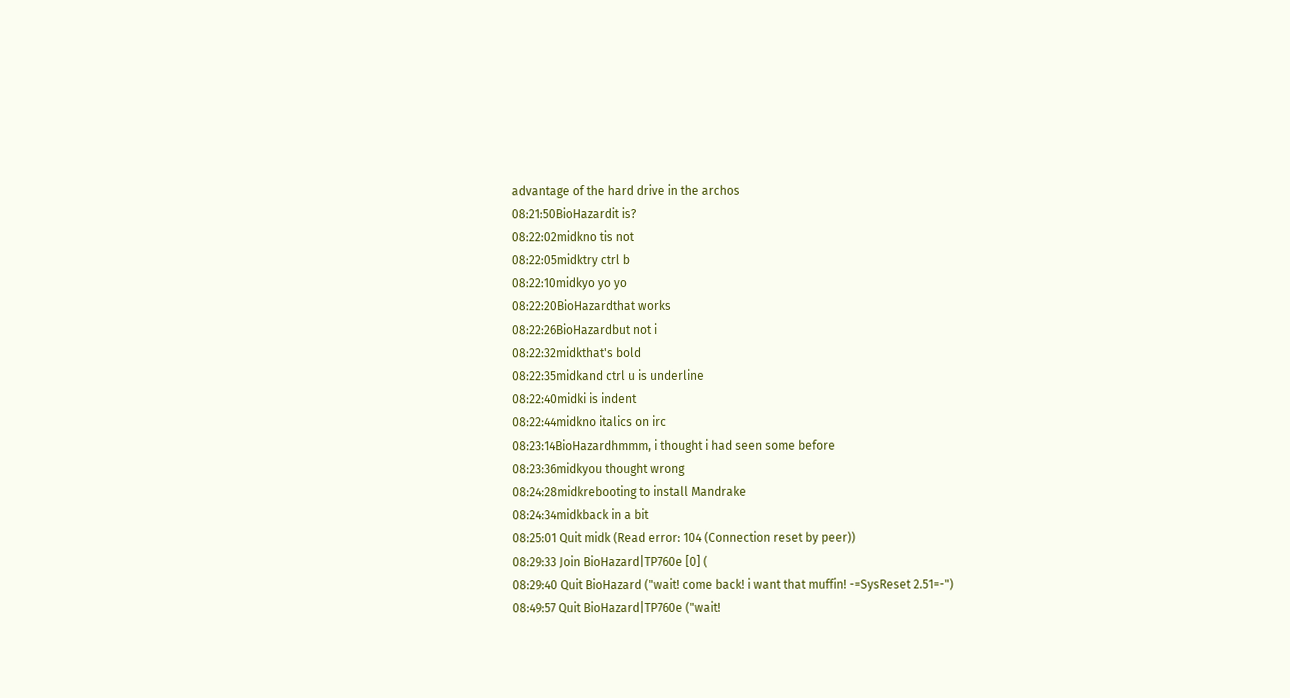advantage of the hard drive in the archos
08:21:50BioHazardit is?
08:22:02midkno tis not
08:22:05midktry ctrl b
08:22:10midkyo yo yo
08:22:20BioHazardthat works
08:22:26BioHazardbut not i
08:22:32midkthat's bold
08:22:35midkand ctrl u is underline
08:22:40midki is indent
08:22:44midkno italics on irc
08:23:14BioHazardhmmm, i thought i had seen some before
08:23:36midkyou thought wrong
08:24:28midkrebooting to install Mandrake
08:24:34midkback in a bit
08:25:01 Quit midk (Read error: 104 (Connection reset by peer))
08:29:33 Join BioHazard|TP760e [0] (
08:29:40 Quit BioHazard ("wait! come back! i want that muffin! -=SysReset 2.51=-")
08:49:57 Quit BioHazard|TP760e ("wait!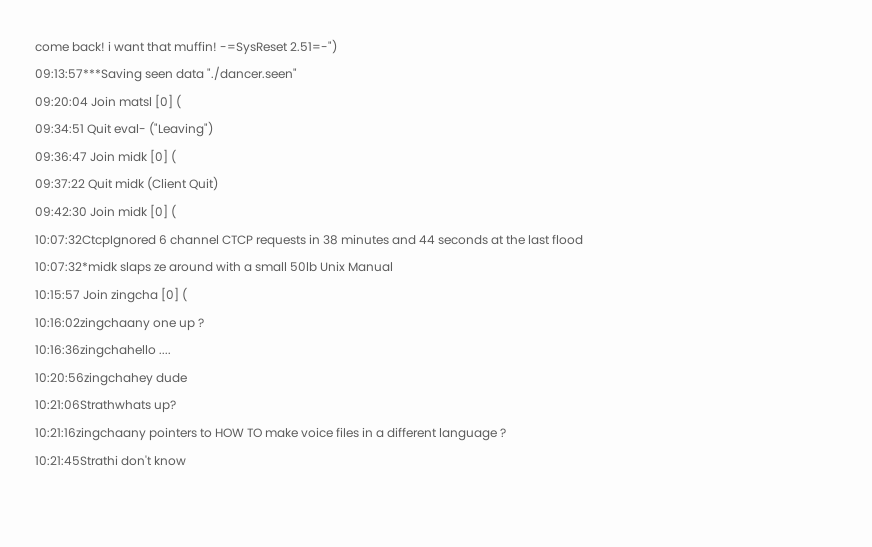come back! i want that muffin! -=SysReset 2.51=-")
09:13:57***Saving seen data "./dancer.seen"
09:20:04 Join matsl [0] (
09:34:51 Quit eval- ("Leaving")
09:36:47 Join midk [0] (
09:37:22 Quit midk (Client Quit)
09:42:30 Join midk [0] (
10:07:32CtcpIgnored 6 channel CTCP requests in 38 minutes and 44 seconds at the last flood
10:07:32*midk slaps ze around with a small 50lb Unix Manual
10:15:57 Join zingcha [0] (
10:16:02zingchaany one up ?
10:16:36zingchahello ....
10:20:56zingchahey dude
10:21:06Strathwhats up?
10:21:16zingchaany pointers to HOW TO make voice files in a different language ?
10:21:45Strathi don't know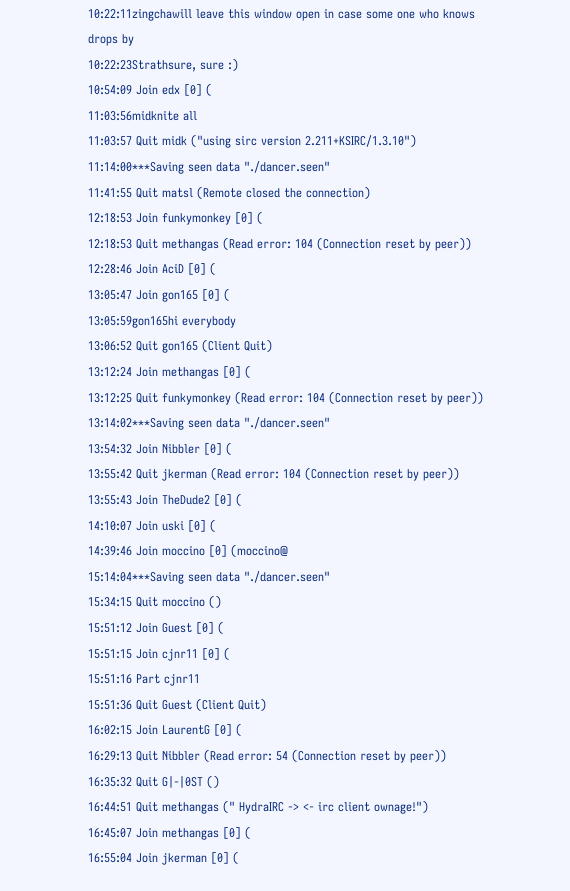10:22:11zingchawill leave this window open in case some one who knows drops by
10:22:23Strathsure, sure :)
10:54:09 Join edx [0] (
11:03:56midknite all
11:03:57 Quit midk ("using sirc version 2.211+KSIRC/1.3.10")
11:14:00***Saving seen data "./dancer.seen"
11:41:55 Quit matsl (Remote closed the connection)
12:18:53 Join funkymonkey [0] (
12:18:53 Quit methangas (Read error: 104 (Connection reset by peer))
12:28:46 Join AciD [0] (
13:05:47 Join gon165 [0] (
13:05:59gon165hi everybody
13:06:52 Quit gon165 (Client Quit)
13:12:24 Join methangas [0] (
13:12:25 Quit funkymonkey (Read error: 104 (Connection reset by peer))
13:14:02***Saving seen data "./dancer.seen"
13:54:32 Join Nibbler [0] (
13:55:42 Quit jkerman (Read error: 104 (Connection reset by peer))
13:55:43 Join TheDude2 [0] (
14:10:07 Join uski [0] (
14:39:46 Join moccino [0] (moccino@
15:14:04***Saving seen data "./dancer.seen"
15:34:15 Quit moccino ()
15:51:12 Join Guest [0] (
15:51:15 Join cjnr11 [0] (
15:51:16 Part cjnr11
15:51:36 Quit Guest (Client Quit)
16:02:15 Join LaurentG [0] (
16:29:13 Quit Nibbler (Read error: 54 (Connection reset by peer))
16:35:32 Quit G|-|0ST ()
16:44:51 Quit methangas (" HydraIRC -> <- irc client ownage!")
16:45:07 Join methangas [0] (
16:55:04 Join jkerman [0] (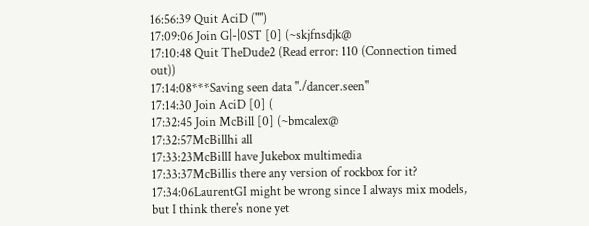16:56:39 Quit AciD ("")
17:09:06 Join G|-|0ST [0] (~skjfnsdjk@
17:10:48 Quit TheDude2 (Read error: 110 (Connection timed out))
17:14:08***Saving seen data "./dancer.seen"
17:14:30 Join AciD [0] (
17:32:45 Join McBill [0] (~bmcalex@
17:32:57McBillhi all
17:33:23McBillI have Jukebox multimedia
17:33:37McBillis there any version of rockbox for it?
17:34:06LaurentGI might be wrong since I always mix models, but I think there's none yet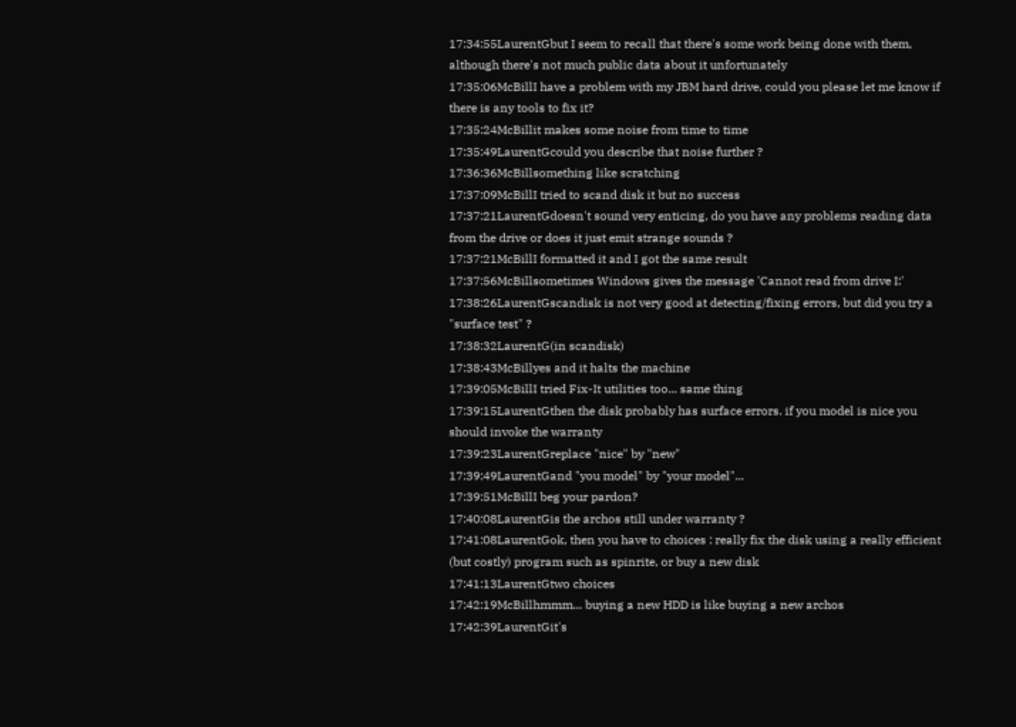17:34:55LaurentGbut I seem to recall that there's some work being done with them, although there's not much public data about it unfortunately
17:35:06McBillI have a problem with my JBM hard drive, could you please let me know if there is any tools to fix it?
17:35:24McBillit makes some noise from time to time
17:35:49LaurentGcould you describe that noise further ?
17:36:36McBillsomething like scratching
17:37:09McBillI tried to scand disk it but no success
17:37:21LaurentGdoesn't sound very enticing, do you have any problems reading data from the drive or does it just emit strange sounds ?
17:37:21McBillI formatted it and I got the same result
17:37:56McBillsometimes Windows gives the message 'Cannot read from drive I:'
17:38:26LaurentGscandisk is not very good at detecting/fixing errors, but did you try a "surface test" ?
17:38:32LaurentG(in scandisk)
17:38:43McBillyes and it halts the machine
17:39:05McBillI tried Fix-It utilities too... same thing
17:39:15LaurentGthen the disk probably has surface errors. if you model is nice you should invoke the warranty
17:39:23LaurentGreplace "nice" by "new"
17:39:49LaurentGand "you model" by "your model"...
17:39:51McBillI beg your pardon?
17:40:08LaurentGis the archos still under warranty ?
17:41:08LaurentGok, then you have to choices : really fix the disk using a really efficient (but costly) program such as spinrite, or buy a new disk
17:41:13LaurentGtwo choices
17:42:19McBillhmmm... buying a new HDD is like buying a new archos
17:42:39LaurentGit's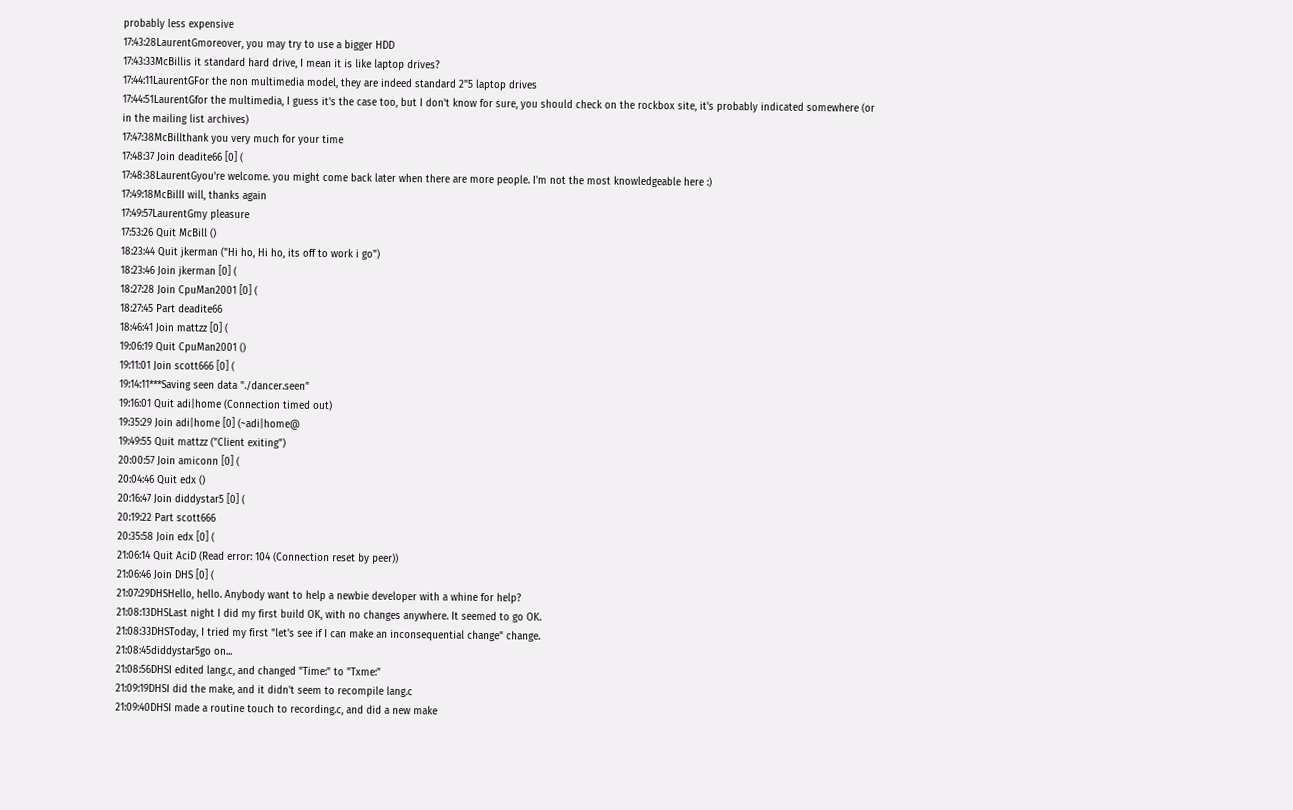probably less expensive
17:43:28LaurentGmoreover, you may try to use a bigger HDD
17:43:33McBillis it standard hard drive, I mean it is like laptop drives?
17:44:11LaurentGFor the non multimedia model, they are indeed standard 2"5 laptop drives
17:44:51LaurentGfor the multimedia, I guess it's the case too, but I don't know for sure, you should check on the rockbox site, it's probably indicated somewhere (or in the mailing list archives)
17:47:38McBillthank you very much for your time
17:48:37 Join deadite66 [0] (
17:48:38LaurentGyou're welcome. you might come back later when there are more people. I'm not the most knowledgeable here :)
17:49:18McBillI will, thanks again
17:49:57LaurentGmy pleasure
17:53:26 Quit McBill ()
18:23:44 Quit jkerman ("Hi ho, Hi ho, its off to work i go")
18:23:46 Join jkerman [0] (
18:27:28 Join CpuMan2001 [0] (
18:27:45 Part deadite66
18:46:41 Join mattzz [0] (
19:06:19 Quit CpuMan2001 ()
19:11:01 Join scott666 [0] (
19:14:11***Saving seen data "./dancer.seen"
19:16:01 Quit adi|home (Connection timed out)
19:35:29 Join adi|home [0] (~adi|home@
19:49:55 Quit mattzz ("Client exiting")
20:00:57 Join amiconn [0] (
20:04:46 Quit edx ()
20:16:47 Join diddystar5 [0] (
20:19:22 Part scott666
20:35:58 Join edx [0] (
21:06:14 Quit AciD (Read error: 104 (Connection reset by peer))
21:06:46 Join DHS [0] (
21:07:29DHSHello, hello. Anybody want to help a newbie developer with a whine for help?
21:08:13DHSLast night I did my first build OK, with no changes anywhere. It seemed to go OK.
21:08:33DHSToday, I tried my first "let's see if I can make an inconsequential change" change.
21:08:45diddystar5go on...
21:08:56DHSI edited lang.c, and changed "Time:" to "Txme:"
21:09:19DHSI did the make, and it didn't seem to recompile lang.c
21:09:40DHSI made a routine touch to recording.c, and did a new make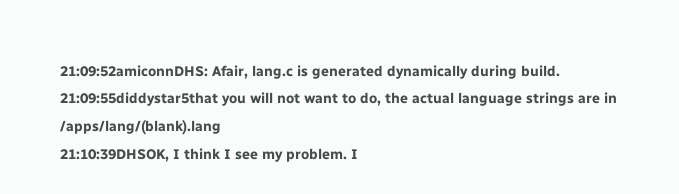21:09:52amiconnDHS: Afair, lang.c is generated dynamically during build.
21:09:55diddystar5that you will not want to do, the actual language strings are in /apps/lang/(blank).lang
21:10:39DHSOK, I think I see my problem. I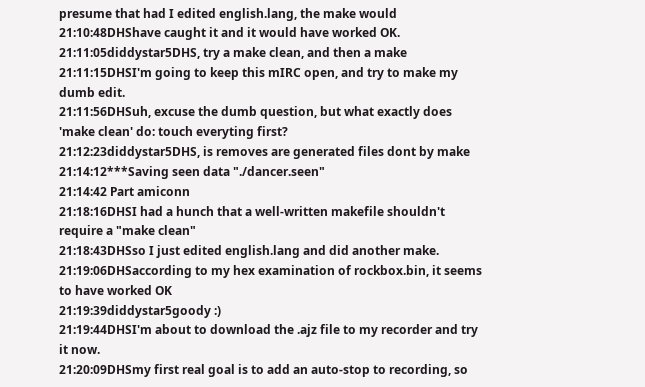presume that had I edited english.lang, the make would
21:10:48DHShave caught it and it would have worked OK.
21:11:05diddystar5DHS, try a make clean, and then a make
21:11:15DHSI'm going to keep this mIRC open, and try to make my dumb edit.
21:11:56DHSuh, excuse the dumb question, but what exactly does 'make clean' do: touch everyting first?
21:12:23diddystar5DHS, is removes are generated files dont by make
21:14:12***Saving seen data "./dancer.seen"
21:14:42 Part amiconn
21:18:16DHSI had a hunch that a well-written makefile shouldn't require a "make clean"
21:18:43DHSso I just edited english.lang and did another make.
21:19:06DHSaccording to my hex examination of rockbox.bin, it seems to have worked OK
21:19:39diddystar5goody :)
21:19:44DHSI'm about to download the .ajz file to my recorder and try it now.
21:20:09DHSmy first real goal is to add an auto-stop to recording, so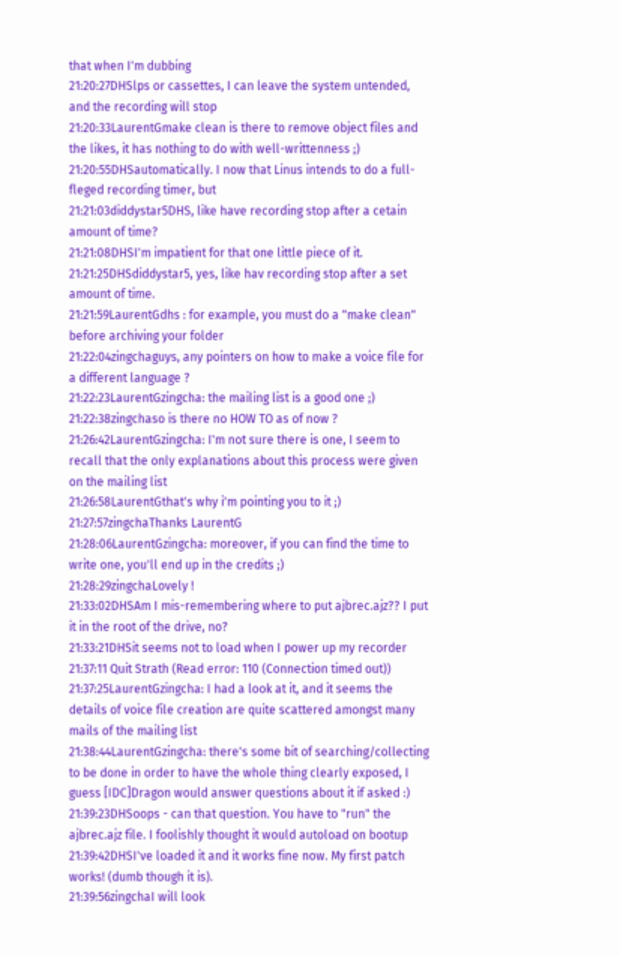that when I'm dubbing
21:20:27DHSlps or cassettes, I can leave the system untended, and the recording will stop
21:20:33LaurentGmake clean is there to remove object files and the likes, it has nothing to do with well-writtenness ;)
21:20:55DHSautomatically. I now that Linus intends to do a full-fleged recording timer, but
21:21:03diddystar5DHS, like have recording stop after a cetain amount of time?
21:21:08DHSI'm impatient for that one little piece of it.
21:21:25DHSdiddystar5, yes, like hav recording stop after a set amount of time.
21:21:59LaurentGdhs : for example, you must do a "make clean" before archiving your folder
21:22:04zingchaguys, any pointers on how to make a voice file for a different language ?
21:22:23LaurentGzingcha: the mailing list is a good one ;)
21:22:38zingchaso is there no HOW TO as of now ?
21:26:42LaurentGzingcha: I'm not sure there is one, I seem to recall that the only explanations about this process were given on the mailing list
21:26:58LaurentGthat's why i'm pointing you to it ;)
21:27:57zingchaThanks LaurentG
21:28:06LaurentGzingcha: moreover, if you can find the time to write one, you'll end up in the credits ;)
21:28:29zingchaLovely !
21:33:02DHSAm I mis-remembering where to put ajbrec.ajz?? I put it in the root of the drive, no?
21:33:21DHSit seems not to load when I power up my recorder
21:37:11 Quit Strath (Read error: 110 (Connection timed out))
21:37:25LaurentGzingcha: I had a look at it, and it seems the details of voice file creation are quite scattered amongst many mails of the mailing list
21:38:44LaurentGzingcha: there's some bit of searching/collecting to be done in order to have the whole thing clearly exposed, I guess [IDC]Dragon would answer questions about it if asked :)
21:39:23DHSoops - can that question. You have to "run" the ajbrec.ajz file. I foolishly thought it would autoload on bootup
21:39:42DHSI've loaded it and it works fine now. My first patch works! (dumb though it is).
21:39:56zingchaI will look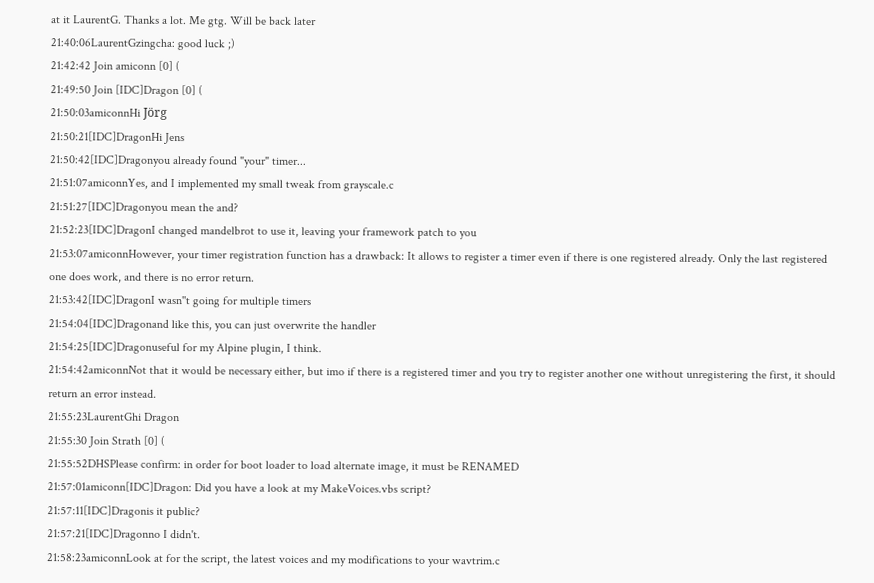at it LaurentG. Thanks a lot. Me gtg. Will be back later
21:40:06LaurentGzingcha: good luck ;)
21:42:42 Join amiconn [0] (
21:49:50 Join [IDC]Dragon [0] (
21:50:03amiconnHi Jörg
21:50:21[IDC]DragonHi Jens
21:50:42[IDC]Dragonyou already found "your" timer...
21:51:07amiconnYes, and I implemented my small tweak from grayscale.c
21:51:27[IDC]Dragonyou mean the and?
21:52:23[IDC]DragonI changed mandelbrot to use it, leaving your framework patch to you
21:53:07amiconnHowever, your timer registration function has a drawback: It allows to register a timer even if there is one registered already. Only the last registered one does work, and there is no error return.
21:53:42[IDC]DragonI wasn''t going for multiple timers
21:54:04[IDC]Dragonand like this, you can just overwrite the handler
21:54:25[IDC]Dragonuseful for my Alpine plugin, I think.
21:54:42amiconnNot that it would be necessary either, but imo if there is a registered timer and you try to register another one without unregistering the first, it should return an error instead.
21:55:23LaurentGhi Dragon
21:55:30 Join Strath [0] (
21:55:52DHSPlease confirm: in order for boot loader to load alternate image, it must be RENAMED
21:57:01amiconn[IDC]Dragon: Did you have a look at my MakeVoices.vbs script?
21:57:11[IDC]Dragonis it public?
21:57:21[IDC]Dragonno I didn't.
21:58:23amiconnLook at for the script, the latest voices and my modifications to your wavtrim.c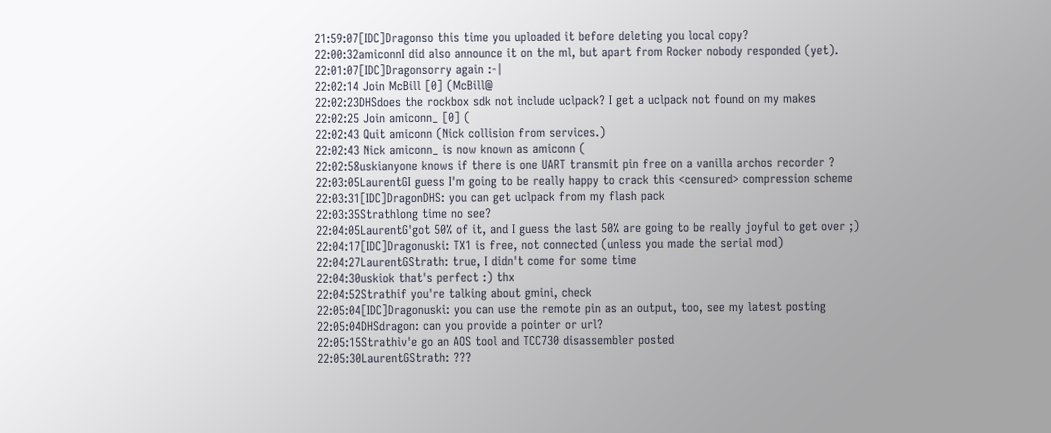21:59:07[IDC]Dragonso this time you uploaded it before deleting you local copy?
22:00:32amiconnI did also announce it on the ml, but apart from Rocker nobody responded (yet).
22:01:07[IDC]Dragonsorry again :-|
22:02:14 Join McBill [0] (McBill@
22:02:23DHSdoes the rockbox sdk not include uclpack? I get a uclpack not found on my makes
22:02:25 Join amiconn_ [0] (
22:02:43 Quit amiconn (Nick collision from services.)
22:02:43 Nick amiconn_ is now known as amiconn (
22:02:58uskianyone knows if there is one UART transmit pin free on a vanilla archos recorder ?
22:03:05LaurentGI guess I'm going to be really happy to crack this <censured> compression scheme
22:03:31[IDC]DragonDHS: you can get uclpack from my flash pack
22:03:35Strathlong time no see?
22:04:05LaurentG'got 50% of it, and I guess the last 50% are going to be really joyful to get over ;)
22:04:17[IDC]Dragonuski: TX1 is free, not connected (unless you made the serial mod)
22:04:27LaurentGStrath: true, I didn't come for some time
22:04:30uskiok that's perfect :) thx
22:04:52Strathif you're talking about gmini, check
22:05:04[IDC]Dragonuski: you can use the remote pin as an output, too, see my latest posting
22:05:04DHSdragon: can you provide a pointer or url?
22:05:15Strathiv'e go an AOS tool and TCC730 disassembler posted
22:05:30LaurentGStrath: ???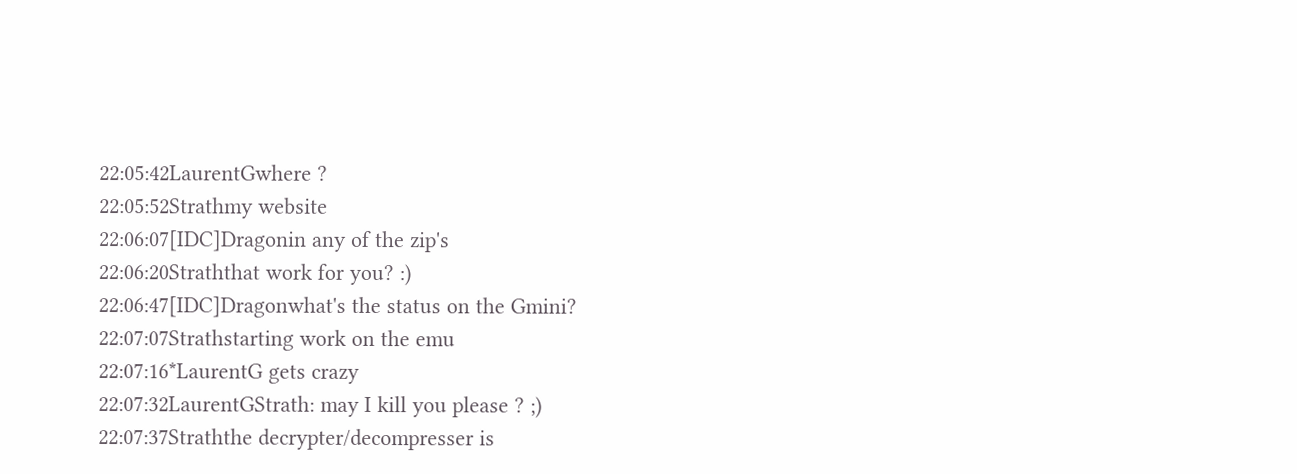22:05:42LaurentGwhere ?
22:05:52Strathmy website
22:06:07[IDC]Dragonin any of the zip's
22:06:20Straththat work for you? :)
22:06:47[IDC]Dragonwhat's the status on the Gmini?
22:07:07Strathstarting work on the emu
22:07:16*LaurentG gets crazy
22:07:32LaurentGStrath: may I kill you please ? ;)
22:07:37Straththe decrypter/decompresser is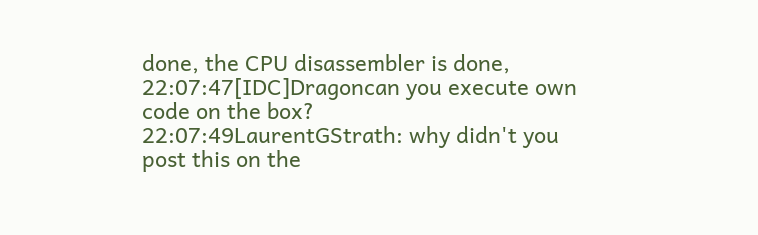done, the CPU disassembler is done,
22:07:47[IDC]Dragoncan you execute own code on the box?
22:07:49LaurentGStrath: why didn't you post this on the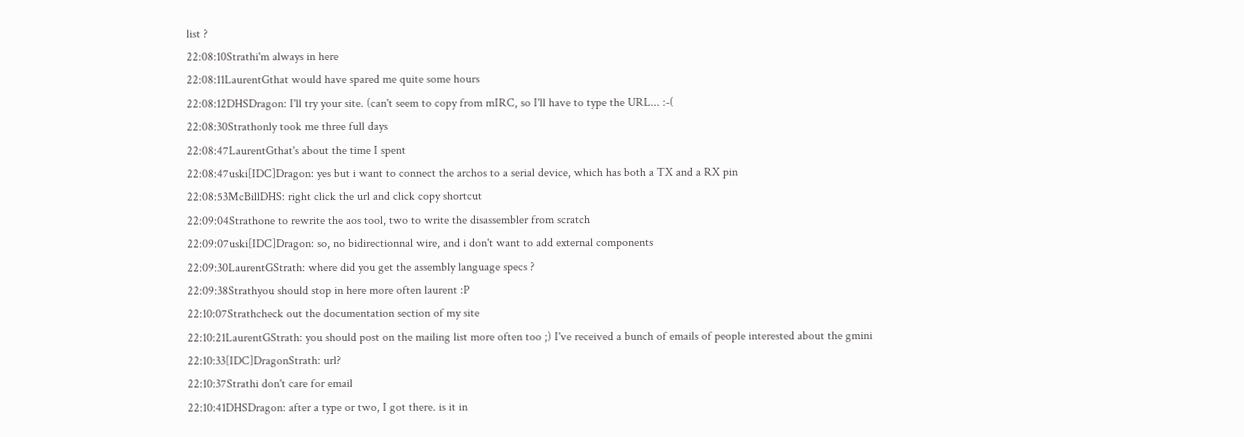list ?
22:08:10Strathi'm always in here
22:08:11LaurentGthat would have spared me quite some hours
22:08:12DHSDragon: I'll try your site. (can't seem to copy from mIRC, so I'll have to type the URL... :-(
22:08:30Strathonly took me three full days
22:08:47LaurentGthat's about the time I spent
22:08:47uski[IDC]Dragon: yes but i want to connect the archos to a serial device, which has both a TX and a RX pin
22:08:53McBillDHS: right click the url and click copy shortcut
22:09:04Strathone to rewrite the aos tool, two to write the disassembler from scratch
22:09:07uski[IDC]Dragon: so, no bidirectionnal wire, and i don't want to add external components
22:09:30LaurentGStrath: where did you get the assembly language specs ?
22:09:38Strathyou should stop in here more often laurent :P
22:10:07Strathcheck out the documentation section of my site
22:10:21LaurentGStrath: you should post on the mailing list more often too ;) I've received a bunch of emails of people interested about the gmini
22:10:33[IDC]DragonStrath: url?
22:10:37Strathi don't care for email
22:10:41DHSDragon: after a type or two, I got there. is it in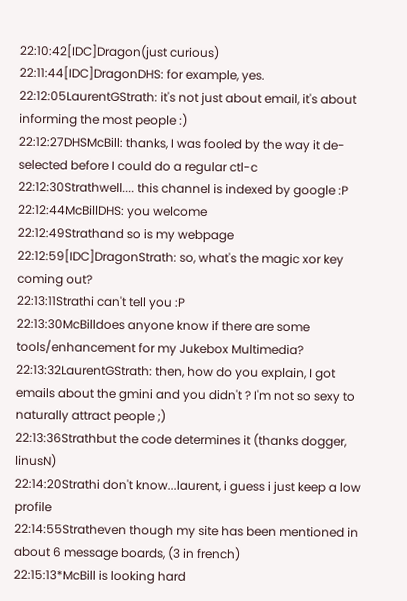22:10:42[IDC]Dragon(just curious)
22:11:44[IDC]DragonDHS: for example, yes.
22:12:05LaurentGStrath: it's not just about email, it's about informing the most people :)
22:12:27DHSMcBill: thanks, I was fooled by the way it de-selected before I could do a regular ctl-c
22:12:30Strathwell.... this channel is indexed by google :P
22:12:44McBillDHS: you welcome
22:12:49Strathand so is my webpage
22:12:59[IDC]DragonStrath: so, what's the magic xor key coming out?
22:13:11Strathi can't tell you :P
22:13:30McBilldoes anyone know if there are some tools/enhancement for my Jukebox Multimedia?
22:13:32LaurentGStrath: then, how do you explain, I got emails about the gmini and you didn't ? I'm not so sexy to naturally attract people ;)
22:13:36Strathbut the code determines it (thanks dogger, linusN)
22:14:20Strathi don't know...laurent, i guess i just keep a low profile
22:14:55Stratheven though my site has been mentioned in about 6 message boards, (3 in french)
22:15:13*McBill is looking hard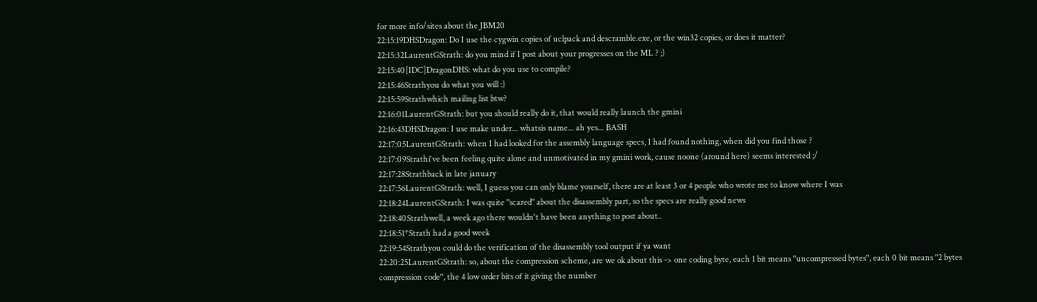for more info/sites about the JBM20
22:15:19DHSDragon: Do I use the cygwin copies of uclpack and descramble.exe, or the win32 copies, or does it matter?
22:15:32LaurentGStrath: do you mind if I post about your progresses on the ML ? ;)
22:15:40[IDC]DragonDHS: what do you use to compile?
22:15:46Strathyou do what you will :)
22:15:59Strathwhich mailing list btw?
22:16:01LaurentGStrath: but you should really do it, that would really launch the gmini
22:16:43DHSDragon: I use make under... whatsis name... ah yes... BASH
22:17:05LaurentGStrath: when I had looked for the assembly language specs, I had found nothing, when did you find those ?
22:17:09Strathi've been feeling quite alone and unmotivated in my gmini work, cause noone (around here) seems interested ;/
22:17:28Strathback in late january
22:17:56LaurentGStrath: well, I guess you can only blame yourself, there are at least 3 or 4 people who wrote me to know where I was
22:18:24LaurentGStrath: I was quite "scared" about the disassembly part, so the specs are really good news
22:18:40Strathwell, a week ago there wouldn't have been anything to post about..
22:18:51*Strath had a good week
22:19:54Strathyou could do the verification of the disassembly tool output if ya want
22:20:25LaurentGStrath: so, about the compression scheme, are we ok about this -> one coding byte, each 1 bit means "uncompressed bytes", each 0 bit means "2 bytes compression code", the 4 low order bits of it giving the number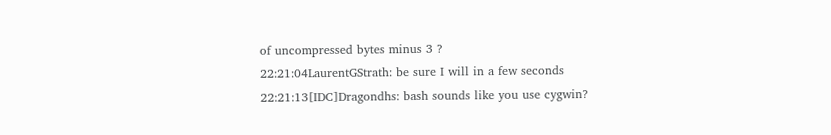of uncompressed bytes minus 3 ?
22:21:04LaurentGStrath: be sure I will in a few seconds
22:21:13[IDC]Dragondhs: bash sounds like you use cygwin?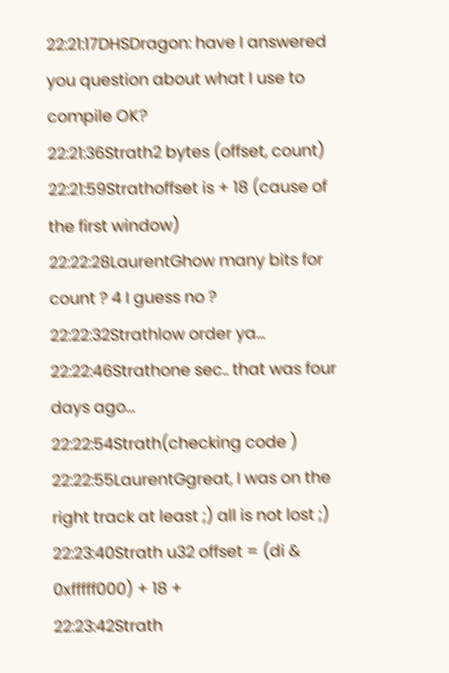22:21:17DHSDragon: have I answered you question about what I use to compile OK?
22:21:36Strath2 bytes (offset, count)
22:21:59Strathoffset is + 18 (cause of the first window)
22:22:28LaurentGhow many bits for count ? 4 I guess no ?
22:22:32Strathlow order ya...
22:22:46Strathone sec.. that was four days ago...
22:22:54Strath(checking code )
22:22:55LaurentGgreat, I was on the right track at least ;) all is not lost ;)
22:23:40Strath u32 offset = (di & 0xfffff000) + 18 +
22:23:42Strath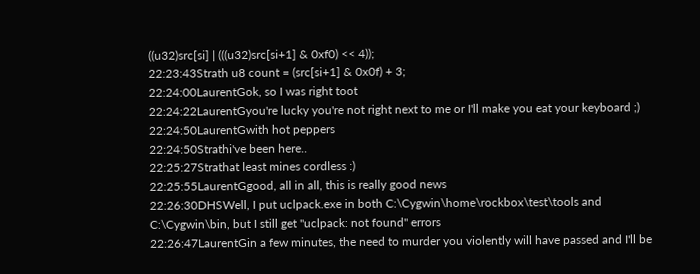((u32)src[si] | (((u32)src[si+1] & 0xf0) << 4));
22:23:43Strath u8 count = (src[si+1] & 0x0f) + 3;
22:24:00LaurentGok, so I was right toot
22:24:22LaurentGyou're lucky you're not right next to me or I'll make you eat your keyboard ;)
22:24:50LaurentGwith hot peppers
22:24:50Strathi've been here..
22:25:27Strathat least mines cordless :)
22:25:55LaurentGgood, all in all, this is really good news
22:26:30DHSWell, I put uclpack.exe in both C:\Cygwin\home\rockbox\test\tools and C:\Cygwin\bin, but I still get "uclpack: not found" errors
22:26:47LaurentGin a few minutes, the need to murder you violently will have passed and I'll be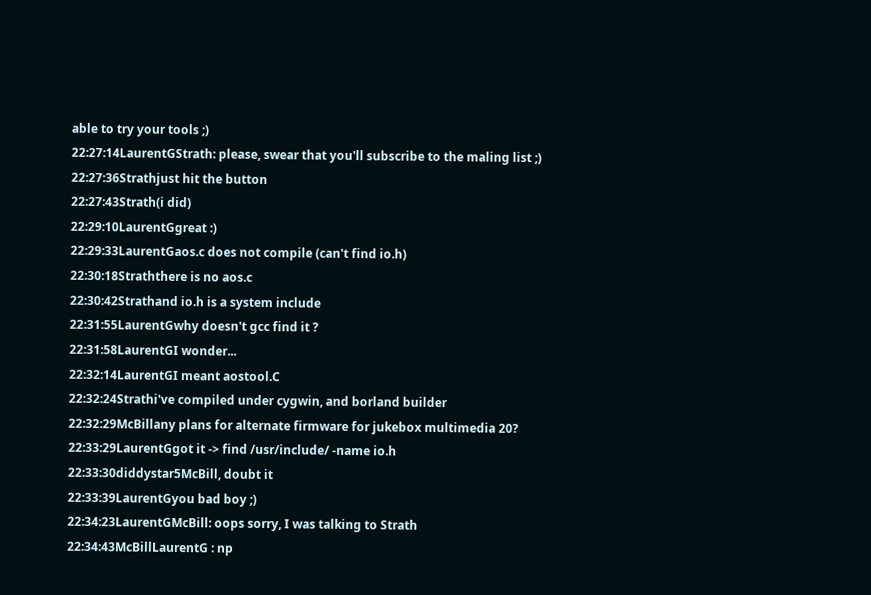able to try your tools ;)
22:27:14LaurentGStrath: please, swear that you'll subscribe to the maling list ;)
22:27:36Strathjust hit the button
22:27:43Strath(i did)
22:29:10LaurentGgreat :)
22:29:33LaurentGaos.c does not compile (can't find io.h)
22:30:18Straththere is no aos.c
22:30:42Strathand io.h is a system include
22:31:55LaurentGwhy doesn't gcc find it ?
22:31:58LaurentGI wonder...
22:32:14LaurentGI meant aostool.C
22:32:24Strathi've compiled under cygwin, and borland builder
22:32:29McBillany plans for alternate firmware for jukebox multimedia 20?
22:33:29LaurentGgot it -> find /usr/include/ -name io.h
22:33:30diddystar5McBill, doubt it
22:33:39LaurentGyou bad boy ;)
22:34:23LaurentGMcBill: oops sorry, I was talking to Strath
22:34:43McBillLaurentG : np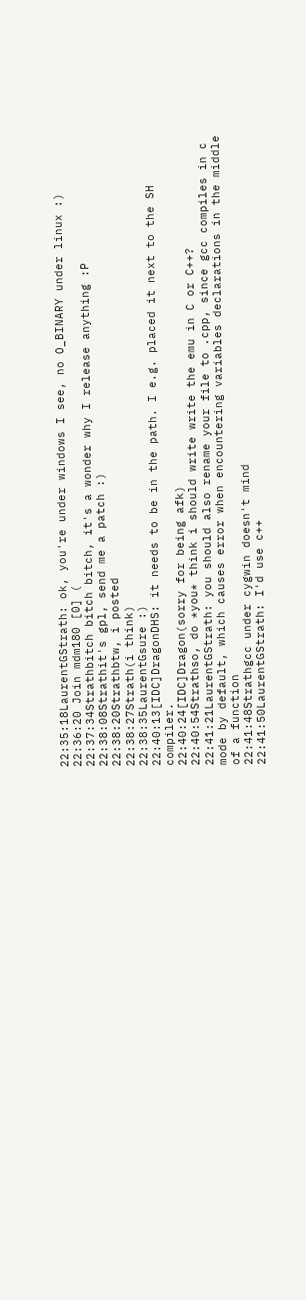22:35:18LaurentGStrath: ok, you're under windows I see, no O_BINARY under linux :)
22:36:20 Join mdm180 [0] (
22:37:34Strathbitch bitch bitch, it's a wonder why I release anything :P
22:38:08Strathit's gpl, send me a patch :)
22:38:20Strathbtw, i posted
22:38:27Strath(i think)
22:38:35LaurentGsure :)
22:40:13[IDC]DragonDHS: it needs to be in the path. I e.g. placed it next to the SH compiler.
22:40:24[IDC]Dragon(sorry for being afk)
22:40:54Strathso, do *you* think i should write write the emu in C or C++?
22:41:21LaurentGStrath: you should also rename your file to .cpp, since gcc compiles in c mode by default, which causes error when encountering variables declarations in the middle of a function
22:41:48Strathgcc under cygwin doesn't mind
22:41:50LaurentGStrath: I'd use c++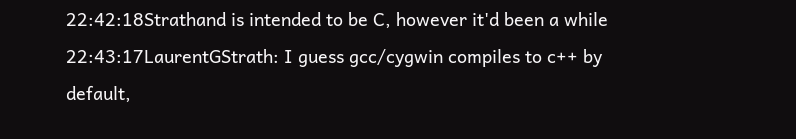22:42:18Strathand is intended to be C, however it'd been a while
22:43:17LaurentGStrath: I guess gcc/cygwin compiles to c++ by default,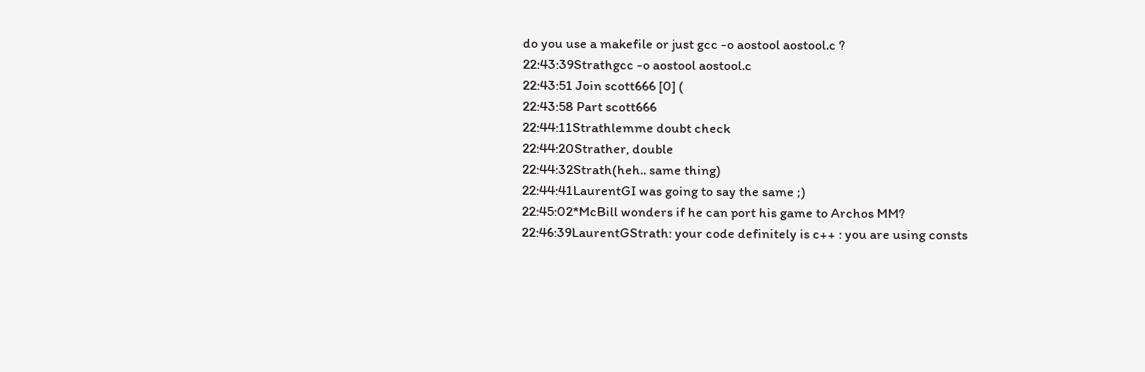do you use a makefile or just gcc -o aostool aostool.c ?
22:43:39Strathgcc -o aostool aostool.c
22:43:51 Join scott666 [0] (
22:43:58 Part scott666
22:44:11Strathlemme doubt check
22:44:20Strather, double
22:44:32Strath(heh.. same thing)
22:44:41LaurentGI was going to say the same ;)
22:45:02*McBill wonders if he can port his game to Archos MM?
22:46:39LaurentGStrath: your code definitely is c++ : you are using consts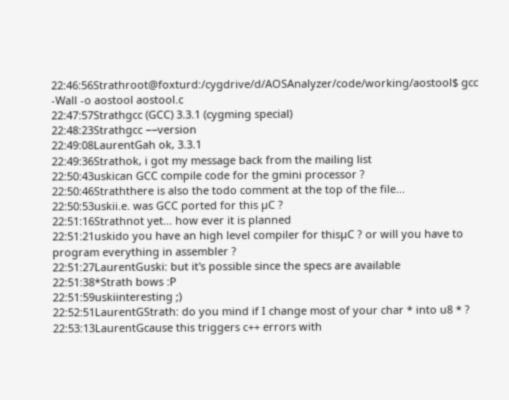22:46:56Strathroot@foxturd:/cygdrive/d/AOSAnalyzer/code/working/aostool$ gcc -Wall -o aostool aostool.c
22:47:57Strathgcc (GCC) 3.3.1 (cygming special)
22:48:23Strathgcc −−version
22:49:08LaurentGah ok, 3.3.1
22:49:36Strathok, i got my message back from the mailing list
22:50:43uskican GCC compile code for the gmini processor ?
22:50:46Straththere is also the todo comment at the top of the file...
22:50:53uskii.e. was GCC ported for this µC ?
22:51:16Strathnot yet... how ever it is planned
22:51:21uskido you have an high level compiler for thisµC ? or will you have to program everything in assembler ?
22:51:27LaurentGuski: but it's possible since the specs are available
22:51:38*Strath bows :P
22:51:59uskiinteresting ;)
22:52:51LaurentGStrath: do you mind if I change most of your char * into u8 * ?
22:53:13LaurentGcause this triggers c++ errors with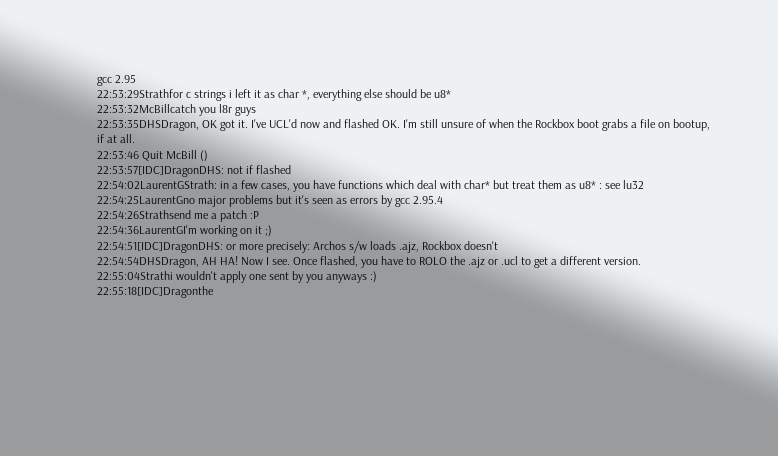gcc 2.95
22:53:29Strathfor c strings i left it as char *, everything else should be u8*
22:53:32McBillcatch you l8r guys
22:53:35DHSDragon, OK got it. I've UCL'd now and flashed OK. I'm still unsure of when the Rockbox boot grabs a file on bootup, if at all.
22:53:46 Quit McBill ()
22:53:57[IDC]DragonDHS: not if flashed
22:54:02LaurentGStrath: in a few cases, you have functions which deal with char* but treat them as u8* : see lu32
22:54:25LaurentGno major problems but it's seen as errors by gcc 2.95.4
22:54:26Strathsend me a patch :P
22:54:36LaurentGI'm working on it ;)
22:54:51[IDC]DragonDHS: or more precisely: Archos s/w loads .ajz, Rockbox doesn't
22:54:54DHSDragon, AH HA! Now I see. Once flashed, you have to ROLO the .ajz or .ucl to get a different version.
22:55:04Strathi wouldn't apply one sent by you anyways :)
22:55:18[IDC]Dragonthe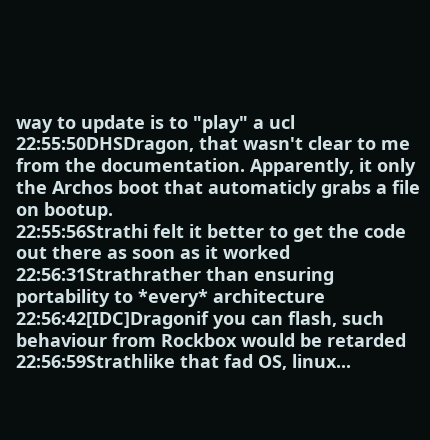way to update is to "play" a ucl
22:55:50DHSDragon, that wasn't clear to me from the documentation. Apparently, it only the Archos boot that automaticly grabs a file on bootup.
22:55:56Strathi felt it better to get the code out there as soon as it worked
22:56:31Strathrather than ensuring portability to *every* architecture
22:56:42[IDC]Dragonif you can flash, such behaviour from Rockbox would be retarded
22:56:59Strathlike that fad OS, linux...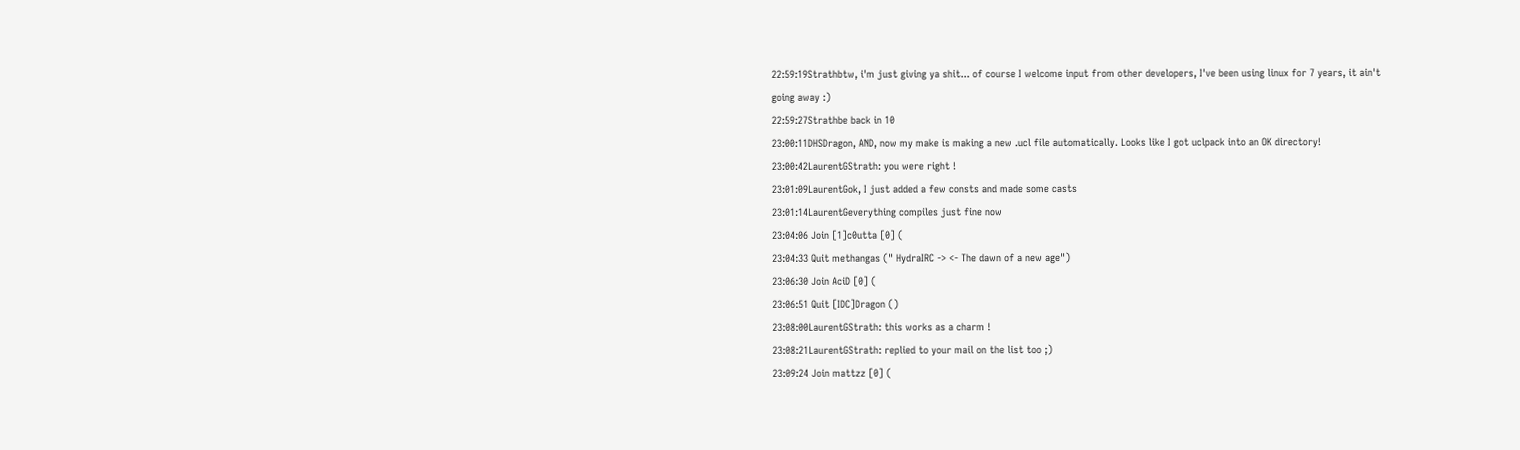22:59:19Strathbtw, i'm just giving ya shit... of course I welcome input from other developers, I've been using linux for 7 years, it ain't going away :)
22:59:27Strathbe back in 10
23:00:11DHSDragon, AND, now my make is making a new .ucl file automatically. Looks like I got uclpack into an OK directory!
23:00:42LaurentGStrath: you were right !
23:01:09LaurentGok, I just added a few consts and made some casts
23:01:14LaurentGeverything compiles just fine now
23:04:06 Join [1]c0utta [0] (
23:04:33 Quit methangas (" HydraIRC -> <- The dawn of a new age")
23:06:30 Join AciD [0] (
23:06:51 Quit [IDC]Dragon ()
23:08:00LaurentGStrath: this works as a charm !
23:08:21LaurentGStrath: replied to your mail on the list too ;)
23:09:24 Join mattzz [0] (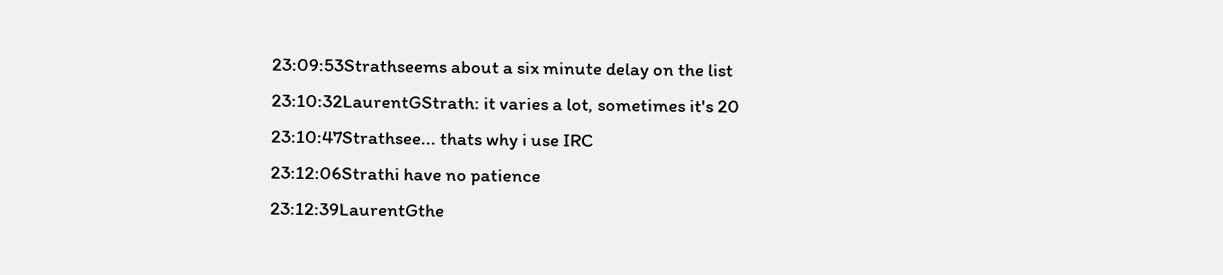23:09:53Strathseems about a six minute delay on the list
23:10:32LaurentGStrath: it varies a lot, sometimes it's 20
23:10:47Strathsee... thats why i use IRC
23:12:06Strathi have no patience
23:12:39LaurentGthe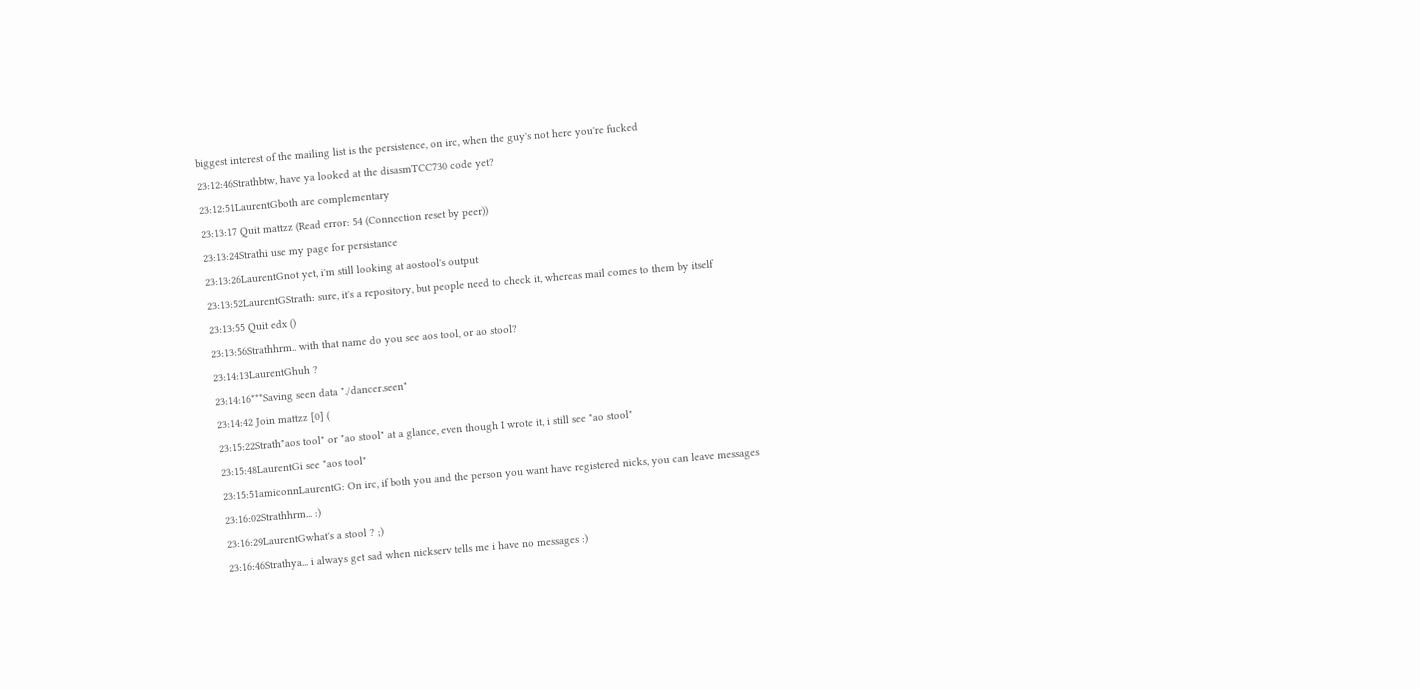biggest interest of the mailing list is the persistence, on irc, when the guy's not here you're fucked
23:12:46Strathbtw, have ya looked at the disasmTCC730 code yet?
23:12:51LaurentGboth are complementary
23:13:17 Quit mattzz (Read error: 54 (Connection reset by peer))
23:13:24Strathi use my page for persistance
23:13:26LaurentGnot yet, i'm still looking at aostool's output
23:13:52LaurentGStrath: sure, it's a repository, but people need to check it, whereas mail comes to them by itself
23:13:55 Quit edx ()
23:13:56Strathhrm.. with that name do you see aos tool, or ao stool?
23:14:13LaurentGhuh ?
23:14:16***Saving seen data "./dancer.seen"
23:14:42 Join mattzz [0] (
23:15:22Strath"aos tool" or "ao stool" at a glance, even though I wrote it, i still see "ao stool"
23:15:48LaurentGi see "aos tool"
23:15:51amiconnLaurentG: On irc, if both you and the person you want have registered nicks, you can leave messages
23:16:02Strathhrm... :)
23:16:29LaurentGwhat's a stool ? ;)
23:16:46Strathya... i always get sad when nickserv tells me i have no messages :)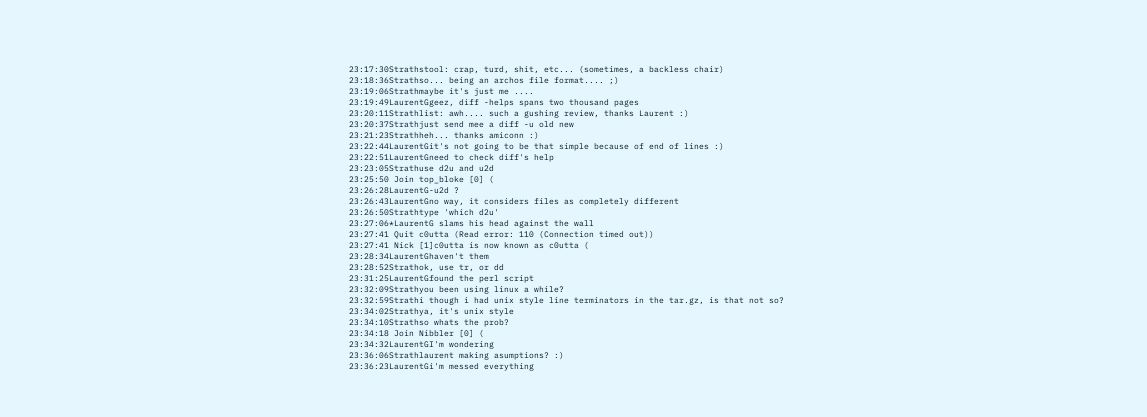23:17:30Strathstool: crap, turd, shit, etc... (sometimes, a backless chair)
23:18:36Strathso... being an archos file format.... ;)
23:19:06Strathmaybe it's just me ....
23:19:49LaurentGgeez, diff -helps spans two thousand pages
23:20:11Strathlist: awh.... such a gushing review, thanks Laurent :)
23:20:37Strathjust send mee a diff -u old new
23:21:23Strathheh... thanks amiconn :)
23:22:44LaurentGit's not going to be that simple because of end of lines :)
23:22:51LaurentGneed to check diff's help
23:23:05Strathuse d2u and u2d
23:25:50 Join top_bloke [0] (
23:26:28LaurentG-u2d ?
23:26:43LaurentGno way, it considers files as completely different
23:26:50Strathtype 'which d2u'
23:27:06*LaurentG slams his head against the wall
23:27:41 Quit c0utta (Read error: 110 (Connection timed out))
23:27:41 Nick [1]c0utta is now known as c0utta (
23:28:34LaurentGhaven't them
23:28:52Strathok, use tr, or dd
23:31:25LaurentGfound the perl script
23:32:09Strathyou been using linux a while?
23:32:59Strathi though i had unix style line terminators in the tar.gz, is that not so?
23:34:02Strathya, it's unix style
23:34:10Strathso whats the prob?
23:34:18 Join Nibbler [0] (
23:34:32LaurentGI'm wondering
23:36:06Strathlaurent making asumptions? :)
23:36:23LaurentGi'm messed everything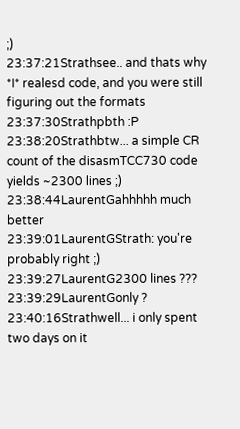;)
23:37:21Strathsee.. and thats why *I* realesd code, and you were still figuring out the formats
23:37:30Strathpbth :P
23:38:20Strathbtw... a simple CR count of the disasmTCC730 code yields ~2300 lines ;)
23:38:44LaurentGahhhhh much better
23:39:01LaurentGStrath: you're probably right ;)
23:39:27LaurentG2300 lines ???
23:39:29LaurentGonly ?
23:40:16Strathwell... i only spent two days on it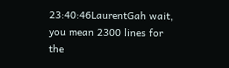23:40:46LaurentGah wait, you mean 2300 lines for the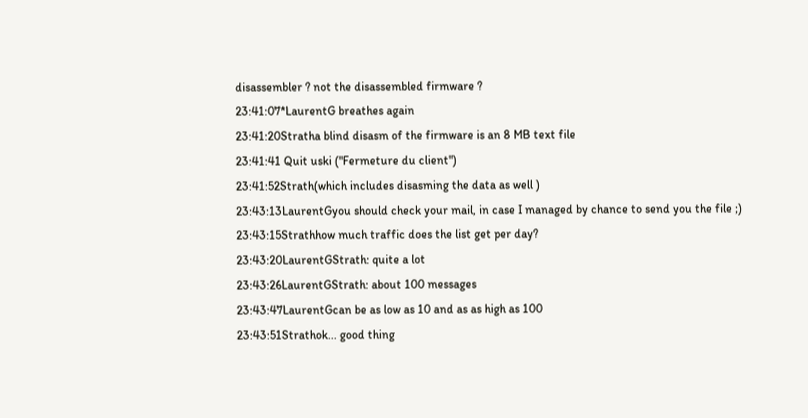disassembler ? not the disassembled firmware ?
23:41:07*LaurentG breathes again
23:41:20Stratha blind disasm of the firmware is an 8 MB text file
23:41:41 Quit uski ("Fermeture du client")
23:41:52Strath(which includes disasming the data as well )
23:43:13LaurentGyou should check your mail, in case I managed by chance to send you the file ;)
23:43:15Strathhow much traffic does the list get per day?
23:43:20LaurentGStrath: quite a lot
23:43:26LaurentGStrath: about 100 messages
23:43:47LaurentGcan be as low as 10 and as as high as 100
23:43:51Strathok... good thing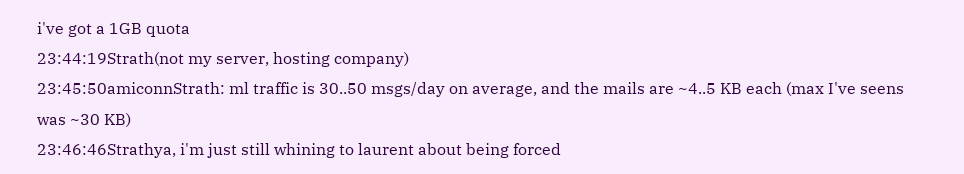i've got a 1GB quota
23:44:19Strath(not my server, hosting company)
23:45:50amiconnStrath: ml traffic is 30..50 msgs/day on average, and the mails are ~4..5 KB each (max I've seens was ~30 KB)
23:46:46Strathya, i'm just still whining to laurent about being forced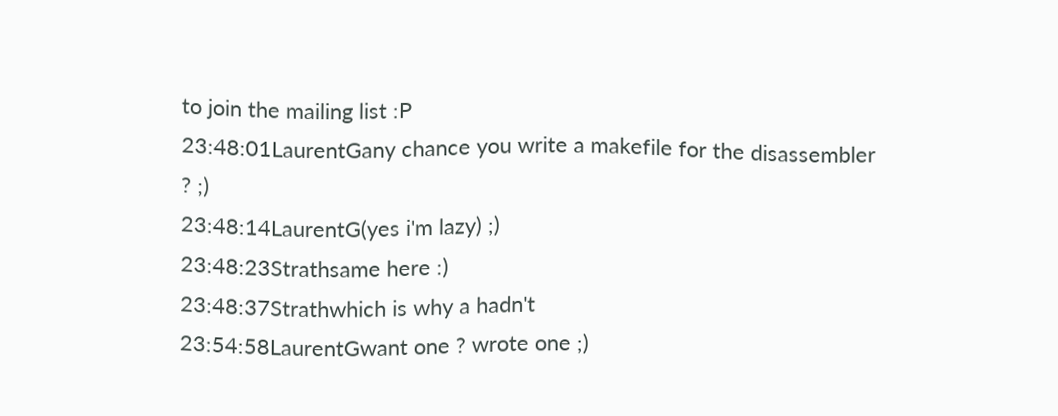to join the mailing list :P
23:48:01LaurentGany chance you write a makefile for the disassembler ? ;)
23:48:14LaurentG(yes i'm lazy) ;)
23:48:23Strathsame here :)
23:48:37Strathwhich is why a hadn't
23:54:58LaurentGwant one ? wrote one ;)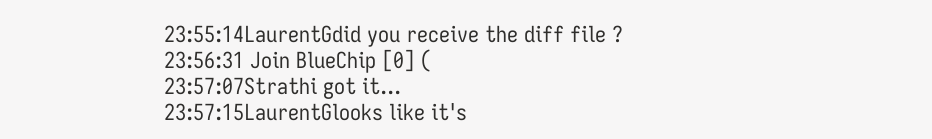23:55:14LaurentGdid you receive the diff file ?
23:56:31 Join BlueChip [0] (
23:57:07Strathi got it...
23:57:15LaurentGlooks like it's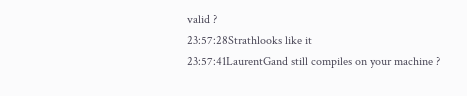valid ?
23:57:28Strathlooks like it
23:57:41LaurentGand still compiles on your machine ?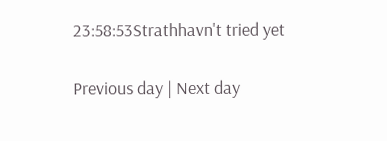23:58:53Strathhavn't tried yet

Previous day | Next day